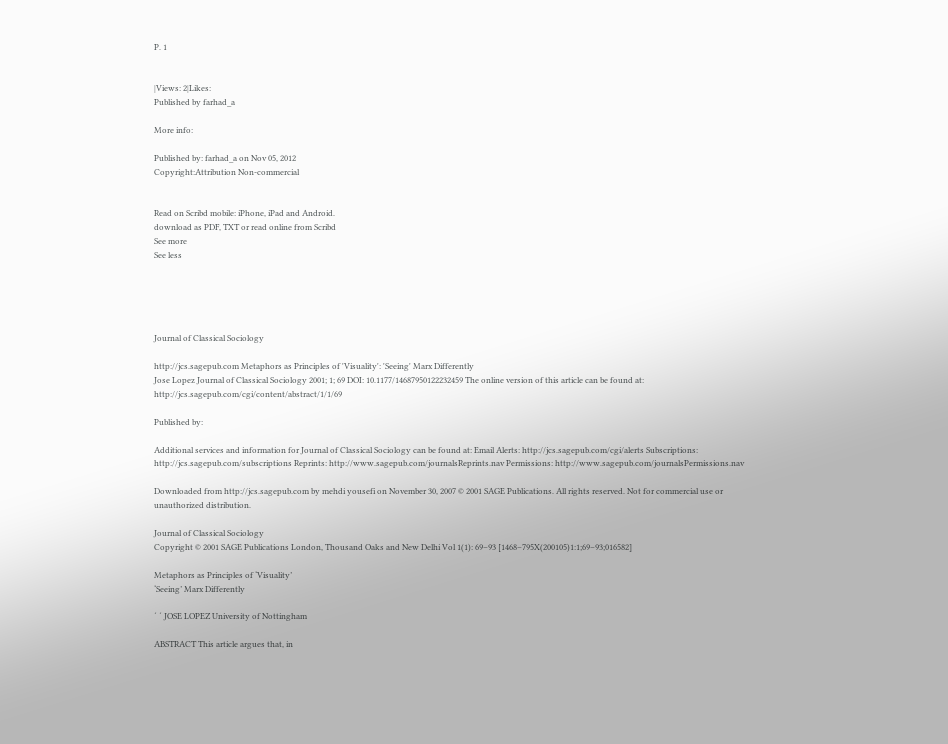P. 1


|Views: 2|Likes:
Published by farhad_a

More info:

Published by: farhad_a on Nov 05, 2012
Copyright:Attribution Non-commercial


Read on Scribd mobile: iPhone, iPad and Android.
download as PDF, TXT or read online from Scribd
See more
See less





Journal of Classical Sociology

http://jcs.sagepub.com Metaphors as Principles of 'Visuality': 'Seeing' Marx Differently
Jose Lopez Journal of Classical Sociology 2001; 1; 69 DOI: 10.1177/14687950122232459 The online version of this article can be found at: http://jcs.sagepub.com/cgi/content/abstract/1/1/69

Published by:

Additional services and information for Journal of Classical Sociology can be found at: Email Alerts: http://jcs.sagepub.com/cgi/alerts Subscriptions: http://jcs.sagepub.com/subscriptions Reprints: http://www.sagepub.com/journalsReprints.nav Permissions: http://www.sagepub.com/journalsPermissions.nav

Downloaded from http://jcs.sagepub.com by mehdi yousefi on November 30, 2007 © 2001 SAGE Publications. All rights reserved. Not for commercial use or unauthorized distribution.

Journal of Classical Sociology
Copyright © 2001 SAGE Publications London, Thousand Oaks and New Delhi Vol 1(1): 69–93 [1468–795X(200105)1:1;69–93;016582]

Metaphors as Principles of ‘Visuality’
‘Seeing’ Marx Differently

´ ´ JOSE LOPEZ University of Nottingham

ABSTRACT This article argues that, in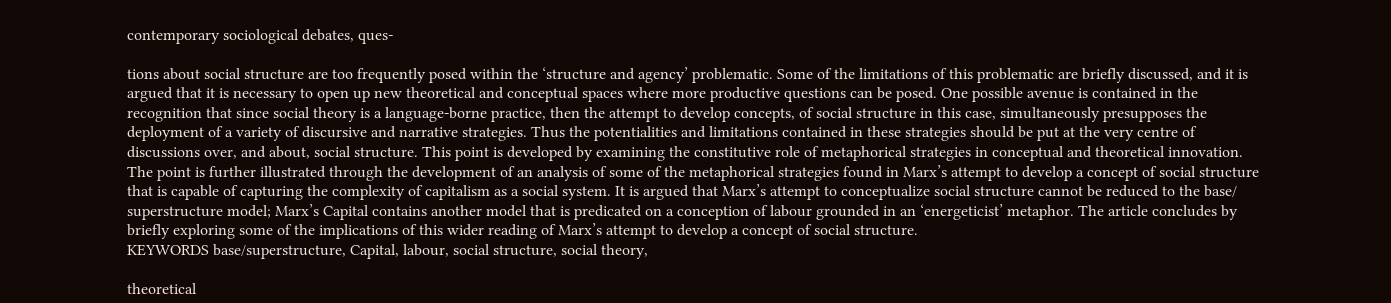contemporary sociological debates, ques-

tions about social structure are too frequently posed within the ‘structure and agency’ problematic. Some of the limitations of this problematic are briefly discussed, and it is argued that it is necessary to open up new theoretical and conceptual spaces where more productive questions can be posed. One possible avenue is contained in the recognition that since social theory is a language-borne practice, then the attempt to develop concepts, of social structure in this case, simultaneously presupposes the deployment of a variety of discursive and narrative strategies. Thus the potentialities and limitations contained in these strategies should be put at the very centre of discussions over, and about, social structure. This point is developed by examining the constitutive role of metaphorical strategies in conceptual and theoretical innovation. The point is further illustrated through the development of an analysis of some of the metaphorical strategies found in Marx’s attempt to develop a concept of social structure that is capable of capturing the complexity of capitalism as a social system. It is argued that Marx’s attempt to conceptualize social structure cannot be reduced to the base/ superstructure model; Marx’s Capital contains another model that is predicated on a conception of labour grounded in an ‘energeticist’ metaphor. The article concludes by briefly exploring some of the implications of this wider reading of Marx’s attempt to develop a concept of social structure.
KEYWORDS base/superstructure, Capital, labour, social structure, social theory,

theoretical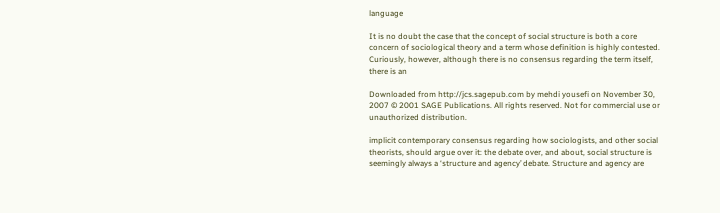language

It is no doubt the case that the concept of social structure is both a core concern of sociological theory and a term whose definition is highly contested. Curiously, however, although there is no consensus regarding the term itself, there is an

Downloaded from http://jcs.sagepub.com by mehdi yousefi on November 30, 2007 © 2001 SAGE Publications. All rights reserved. Not for commercial use or unauthorized distribution.

implicit contemporary consensus regarding how sociologists, and other social theorists, should argue over it: the debate over, and about, social structure is seemingly always a ‘structure and agency’ debate. Structure and agency are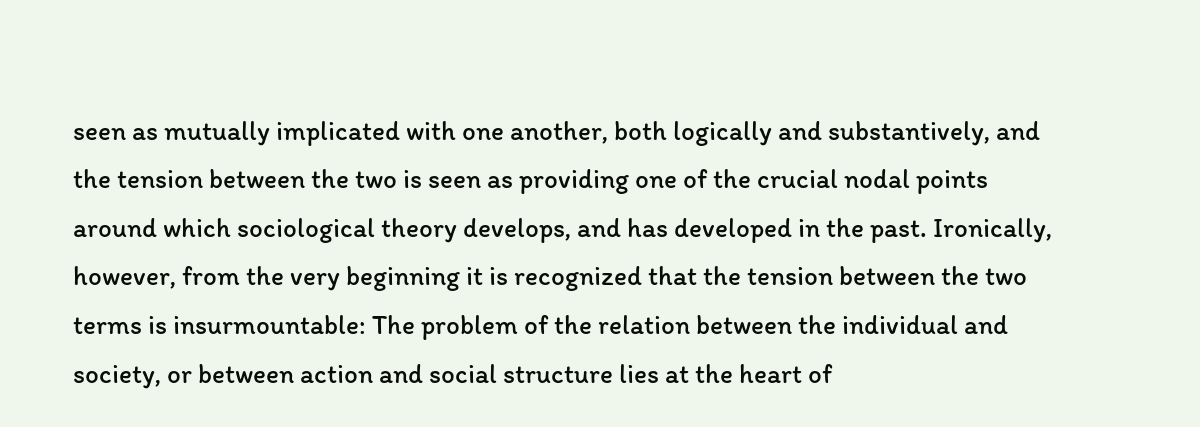seen as mutually implicated with one another, both logically and substantively, and the tension between the two is seen as providing one of the crucial nodal points around which sociological theory develops, and has developed in the past. Ironically, however, from the very beginning it is recognized that the tension between the two terms is insurmountable: The problem of the relation between the individual and society, or between action and social structure lies at the heart of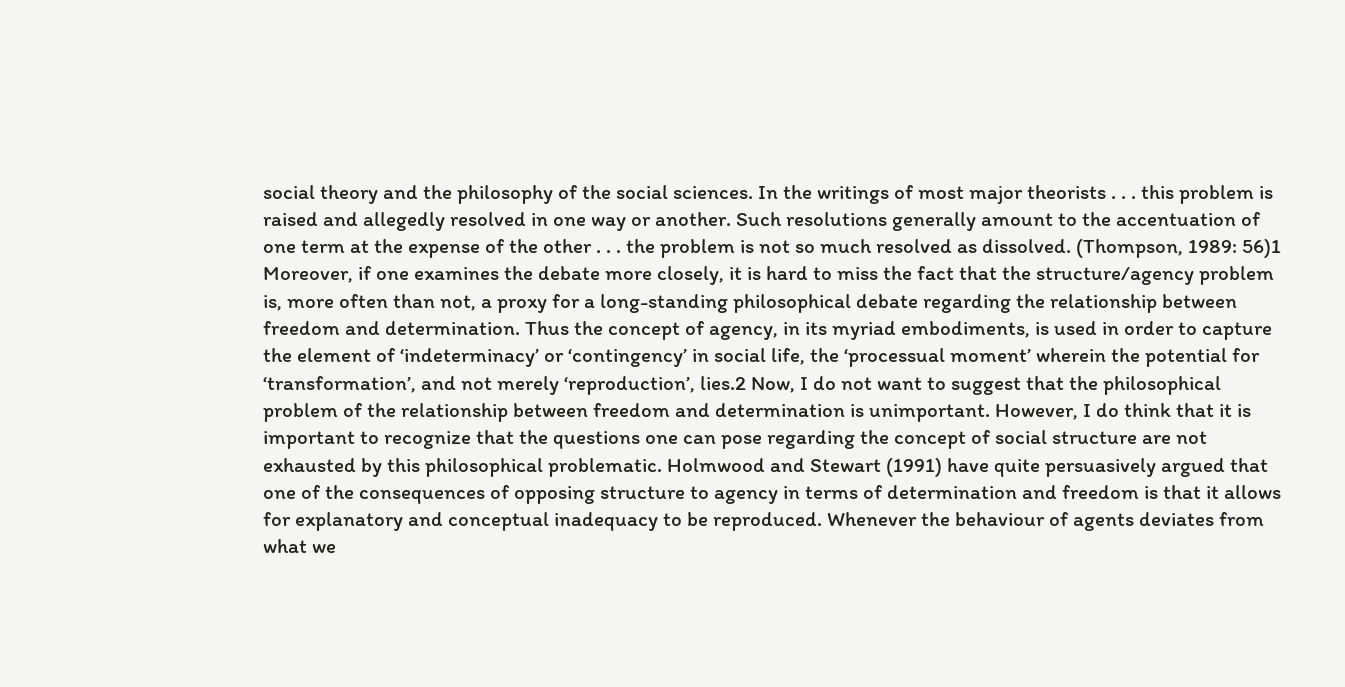social theory and the philosophy of the social sciences. In the writings of most major theorists . . . this problem is raised and allegedly resolved in one way or another. Such resolutions generally amount to the accentuation of one term at the expense of the other . . . the problem is not so much resolved as dissolved. (Thompson, 1989: 56)1 Moreover, if one examines the debate more closely, it is hard to miss the fact that the structure/agency problem is, more often than not, a proxy for a long-standing philosophical debate regarding the relationship between freedom and determination. Thus the concept of agency, in its myriad embodiments, is used in order to capture the element of ‘indeterminacy’ or ‘contingency’ in social life, the ‘processual moment’ wherein the potential for ‘transformation’, and not merely ‘reproduction’, lies.2 Now, I do not want to suggest that the philosophical problem of the relationship between freedom and determination is unimportant. However, I do think that it is important to recognize that the questions one can pose regarding the concept of social structure are not exhausted by this philosophical problematic. Holmwood and Stewart (1991) have quite persuasively argued that one of the consequences of opposing structure to agency in terms of determination and freedom is that it allows for explanatory and conceptual inadequacy to be reproduced. Whenever the behaviour of agents deviates from what we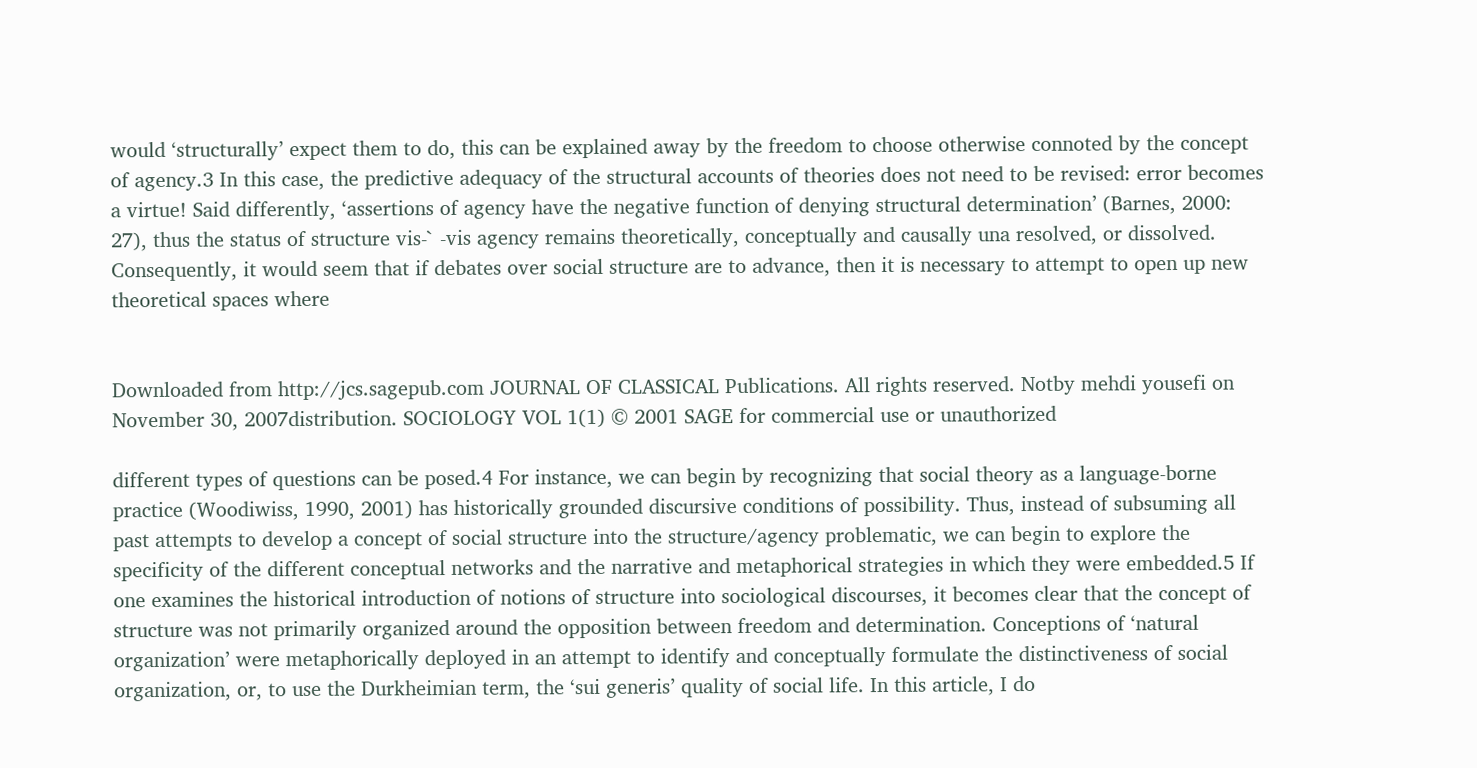would ‘structurally’ expect them to do, this can be explained away by the freedom to choose otherwise connoted by the concept of agency.3 In this case, the predictive adequacy of the structural accounts of theories does not need to be revised: error becomes a virtue! Said differently, ‘assertions of agency have the negative function of denying structural determination’ (Barnes, 2000: 27), thus the status of structure vis-` -vis agency remains theoretically, conceptually and causally una resolved, or dissolved. Consequently, it would seem that if debates over social structure are to advance, then it is necessary to attempt to open up new theoretical spaces where


Downloaded from http://jcs.sagepub.com JOURNAL OF CLASSICAL Publications. All rights reserved. Notby mehdi yousefi on November 30, 2007distribution. SOCIOLOGY VOL 1(1) © 2001 SAGE for commercial use or unauthorized

different types of questions can be posed.4 For instance, we can begin by recognizing that social theory as a language-borne practice (Woodiwiss, 1990, 2001) has historically grounded discursive conditions of possibility. Thus, instead of subsuming all past attempts to develop a concept of social structure into the structure/agency problematic, we can begin to explore the specificity of the different conceptual networks and the narrative and metaphorical strategies in which they were embedded.5 If one examines the historical introduction of notions of structure into sociological discourses, it becomes clear that the concept of structure was not primarily organized around the opposition between freedom and determination. Conceptions of ‘natural organization’ were metaphorically deployed in an attempt to identify and conceptually formulate the distinctiveness of social organization, or, to use the Durkheimian term, the ‘sui generis’ quality of social life. In this article, I do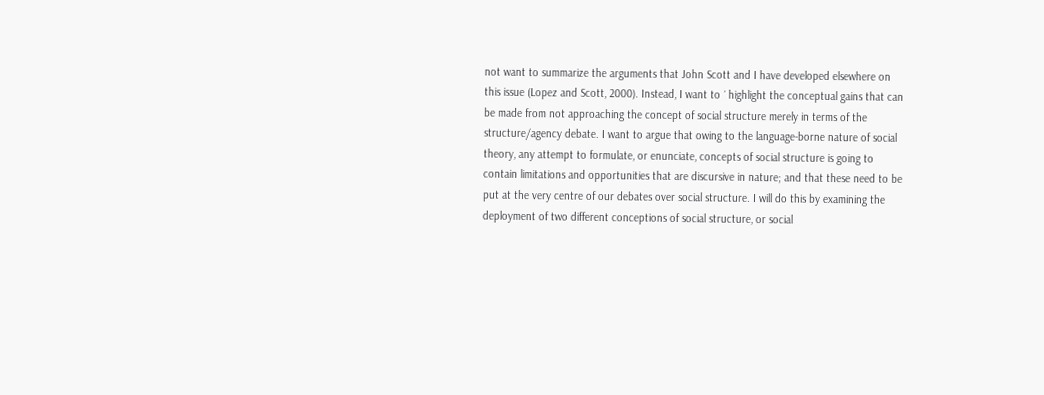not want to summarize the arguments that John Scott and I have developed elsewhere on this issue (Lopez and Scott, 2000). Instead, I want to ´ highlight the conceptual gains that can be made from not approaching the concept of social structure merely in terms of the structure/agency debate. I want to argue that owing to the language-borne nature of social theory, any attempt to formulate, or enunciate, concepts of social structure is going to contain limitations and opportunities that are discursive in nature; and that these need to be put at the very centre of our debates over social structure. I will do this by examining the deployment of two different conceptions of social structure, or social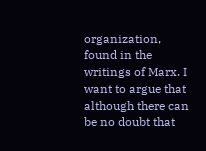organization, found in the writings of Marx. I want to argue that although there can be no doubt that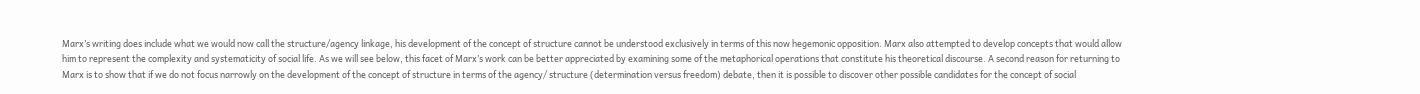Marx’s writing does include what we would now call the structure/agency linkage, his development of the concept of structure cannot be understood exclusively in terms of this now hegemonic opposition. Marx also attempted to develop concepts that would allow him to represent the complexity and systematicity of social life. As we will see below, this facet of Marx’s work can be better appreciated by examining some of the metaphorical operations that constitute his theoretical discourse. A second reason for returning to Marx is to show that if we do not focus narrowly on the development of the concept of structure in terms of the agency/ structure (determination versus freedom) debate, then it is possible to discover other possible candidates for the concept of social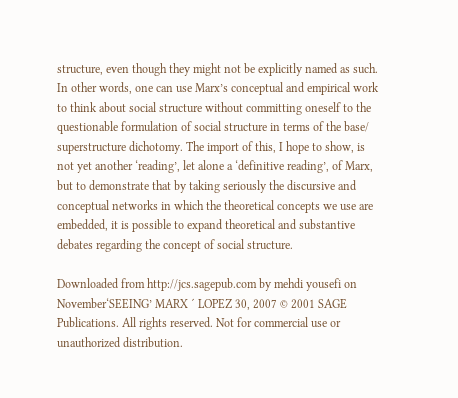structure, even though they might not be explicitly named as such. In other words, one can use Marx’s conceptual and empirical work to think about social structure without committing oneself to the questionable formulation of social structure in terms of the base/ superstructure dichotomy. The import of this, I hope to show, is not yet another ‘reading’, let alone a ‘definitive reading’, of Marx, but to demonstrate that by taking seriously the discursive and conceptual networks in which the theoretical concepts we use are embedded, it is possible to expand theoretical and substantive debates regarding the concept of social structure.

Downloaded from http://jcs.sagepub.com by mehdi yousefi on November‘SEEING’ MARX ´ LOPEZ 30, 2007 © 2001 SAGE Publications. All rights reserved. Not for commercial use or unauthorized distribution.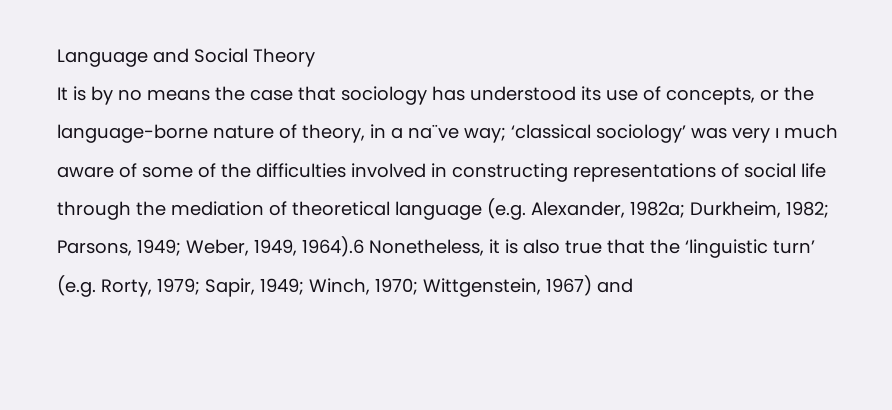Language and Social Theory
It is by no means the case that sociology has understood its use of concepts, or the language-borne nature of theory, in a na¨ve way; ‘classical sociology’ was very ı much aware of some of the difficulties involved in constructing representations of social life through the mediation of theoretical language (e.g. Alexander, 1982a; Durkheim, 1982; Parsons, 1949; Weber, 1949, 1964).6 Nonetheless, it is also true that the ‘linguistic turn’ (e.g. Rorty, 1979; Sapir, 1949; Winch, 1970; Wittgenstein, 1967) and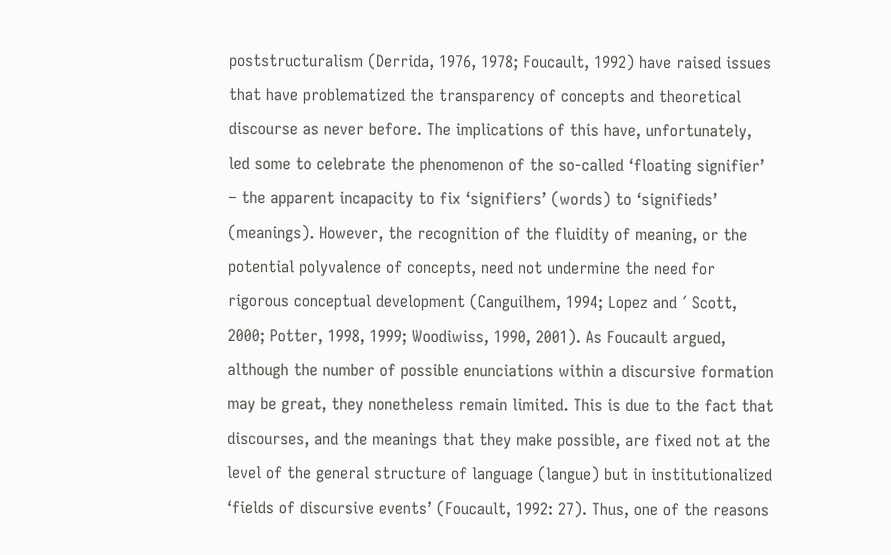poststructuralism (Derrida, 1976, 1978; Foucault, 1992) have raised issues that have problematized the transparency of concepts and theoretical discourse as never before. The implications of this have, unfortunately, led some to celebrate the phenomenon of the so-called ‘floating signifier’ – the apparent incapacity to fix ‘signifiers’ (words) to ‘signifieds’ (meanings). However, the recognition of the fluidity of meaning, or the potential polyvalence of concepts, need not undermine the need for rigorous conceptual development (Canguilhem, 1994; Lopez and ´ Scott, 2000; Potter, 1998, 1999; Woodiwiss, 1990, 2001). As Foucault argued, although the number of possible enunciations within a discursive formation may be great, they nonetheless remain limited. This is due to the fact that discourses, and the meanings that they make possible, are fixed not at the level of the general structure of language (langue) but in institutionalized ‘fields of discursive events’ (Foucault, 1992: 27). Thus, one of the reasons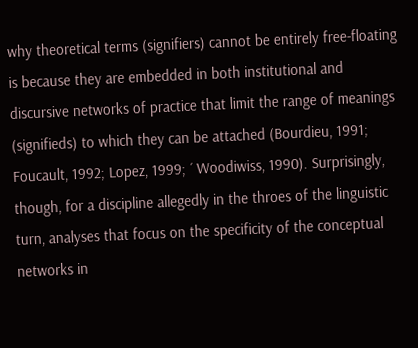why theoretical terms (signifiers) cannot be entirely free-floating is because they are embedded in both institutional and discursive networks of practice that limit the range of meanings (signifieds) to which they can be attached (Bourdieu, 1991; Foucault, 1992; Lopez, 1999; ´ Woodiwiss, 1990). Surprisingly, though, for a discipline allegedly in the throes of the linguistic turn, analyses that focus on the specificity of the conceptual networks in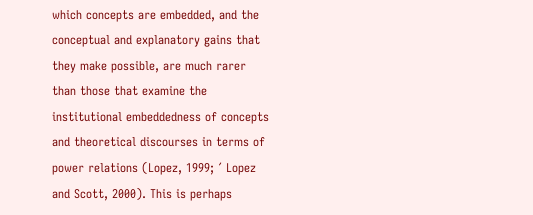which concepts are embedded, and the conceptual and explanatory gains that they make possible, are much rarer than those that examine the institutional embeddedness of concepts and theoretical discourses in terms of power relations (Lopez, 1999; ´ Lopez and Scott, 2000). This is perhaps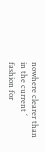nowhere clearer than in the current ´ fashion for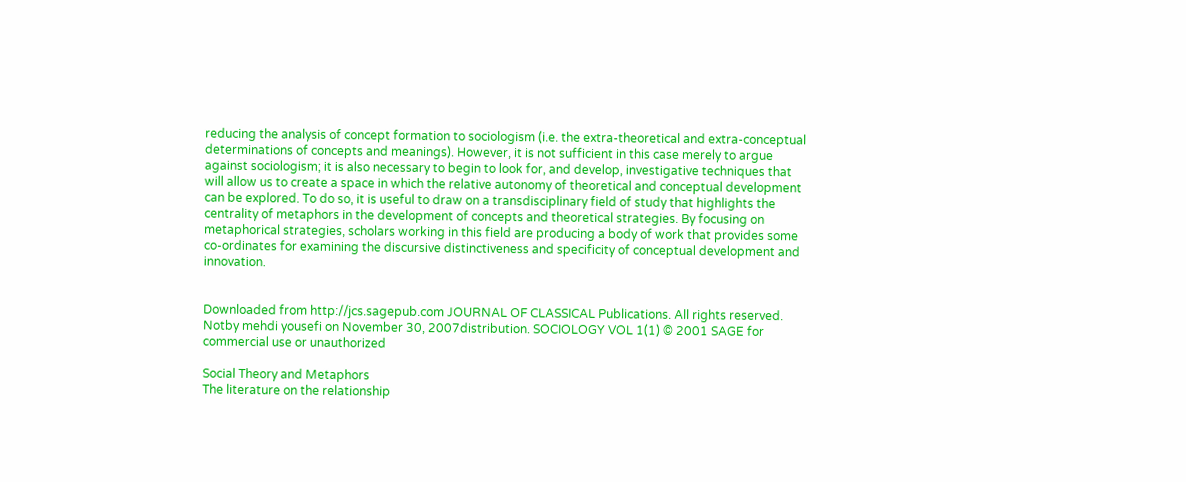reducing the analysis of concept formation to sociologism (i.e. the extra-theoretical and extra-conceptual determinations of concepts and meanings). However, it is not sufficient in this case merely to argue against sociologism; it is also necessary to begin to look for, and develop, investigative techniques that will allow us to create a space in which the relative autonomy of theoretical and conceptual development can be explored. To do so, it is useful to draw on a transdisciplinary field of study that highlights the centrality of metaphors in the development of concepts and theoretical strategies. By focusing on metaphorical strategies, scholars working in this field are producing a body of work that provides some co-ordinates for examining the discursive distinctiveness and specificity of conceptual development and innovation.


Downloaded from http://jcs.sagepub.com JOURNAL OF CLASSICAL Publications. All rights reserved. Notby mehdi yousefi on November 30, 2007distribution. SOCIOLOGY VOL 1(1) © 2001 SAGE for commercial use or unauthorized

Social Theory and Metaphors
The literature on the relationship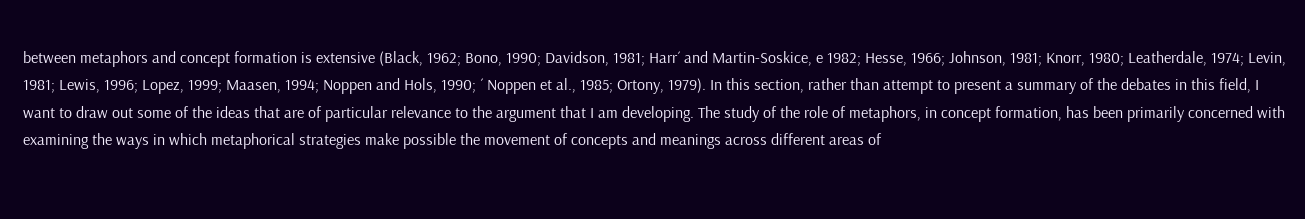between metaphors and concept formation is extensive (Black, 1962; Bono, 1990; Davidson, 1981; Harr´ and Martin-Soskice, e 1982; Hesse, 1966; Johnson, 1981; Knorr, 1980; Leatherdale, 1974; Levin, 1981; Lewis, 1996; Lopez, 1999; Maasen, 1994; Noppen and Hols, 1990; ´ Noppen et al., 1985; Ortony, 1979). In this section, rather than attempt to present a summary of the debates in this field, I want to draw out some of the ideas that are of particular relevance to the argument that I am developing. The study of the role of metaphors, in concept formation, has been primarily concerned with examining the ways in which metaphorical strategies make possible the movement of concepts and meanings across different areas of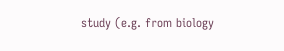study (e.g. from biology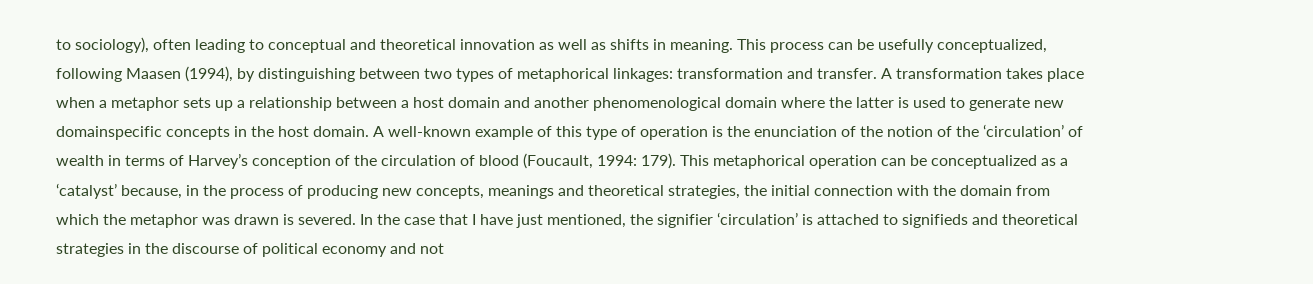to sociology), often leading to conceptual and theoretical innovation as well as shifts in meaning. This process can be usefully conceptualized, following Maasen (1994), by distinguishing between two types of metaphorical linkages: transformation and transfer. A transformation takes place when a metaphor sets up a relationship between a host domain and another phenomenological domain where the latter is used to generate new domainspecific concepts in the host domain. A well-known example of this type of operation is the enunciation of the notion of the ‘circulation’ of wealth in terms of Harvey’s conception of the circulation of blood (Foucault, 1994: 179). This metaphorical operation can be conceptualized as a ‘catalyst’ because, in the process of producing new concepts, meanings and theoretical strategies, the initial connection with the domain from which the metaphor was drawn is severed. In the case that I have just mentioned, the signifier ‘circulation’ is attached to signifieds and theoretical strategies in the discourse of political economy and not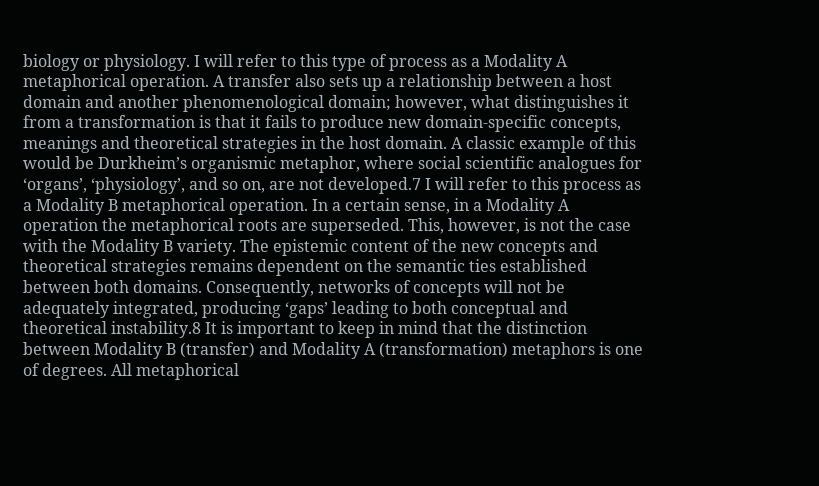biology or physiology. I will refer to this type of process as a Modality A metaphorical operation. A transfer also sets up a relationship between a host domain and another phenomenological domain; however, what distinguishes it from a transformation is that it fails to produce new domain-specific concepts, meanings and theoretical strategies in the host domain. A classic example of this would be Durkheim’s organismic metaphor, where social scientific analogues for ‘organs’, ‘physiology’, and so on, are not developed.7 I will refer to this process as a Modality B metaphorical operation. In a certain sense, in a Modality A operation the metaphorical roots are superseded. This, however, is not the case with the Modality B variety. The epistemic content of the new concepts and theoretical strategies remains dependent on the semantic ties established between both domains. Consequently, networks of concepts will not be adequately integrated, producing ‘gaps’ leading to both conceptual and theoretical instability.8 It is important to keep in mind that the distinction between Modality B (transfer) and Modality A (transformation) metaphors is one of degrees. All metaphorical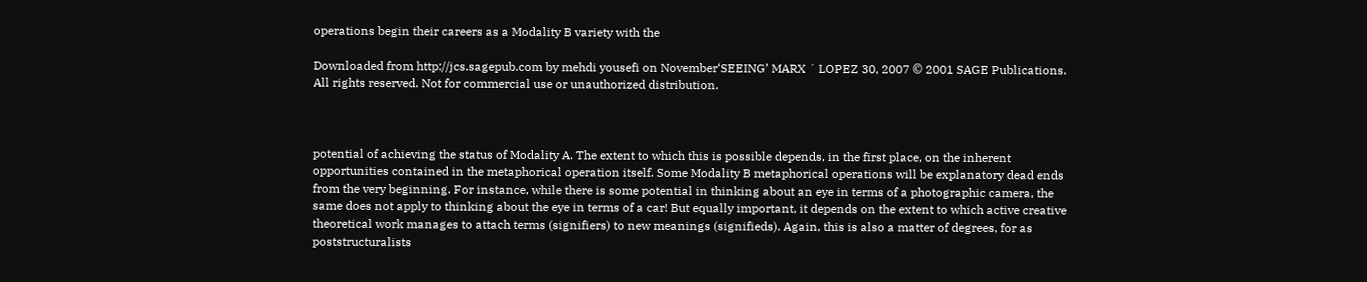operations begin their careers as a Modality B variety with the

Downloaded from http://jcs.sagepub.com by mehdi yousefi on November‘SEEING’ MARX ´ LOPEZ 30, 2007 © 2001 SAGE Publications. All rights reserved. Not for commercial use or unauthorized distribution.



potential of achieving the status of Modality A. The extent to which this is possible depends, in the first place, on the inherent opportunities contained in the metaphorical operation itself. Some Modality B metaphorical operations will be explanatory dead ends from the very beginning. For instance, while there is some potential in thinking about an eye in terms of a photographic camera, the same does not apply to thinking about the eye in terms of a car! But equally important, it depends on the extent to which active creative theoretical work manages to attach terms (signifiers) to new meanings (signifieds). Again, this is also a matter of degrees, for as poststructuralists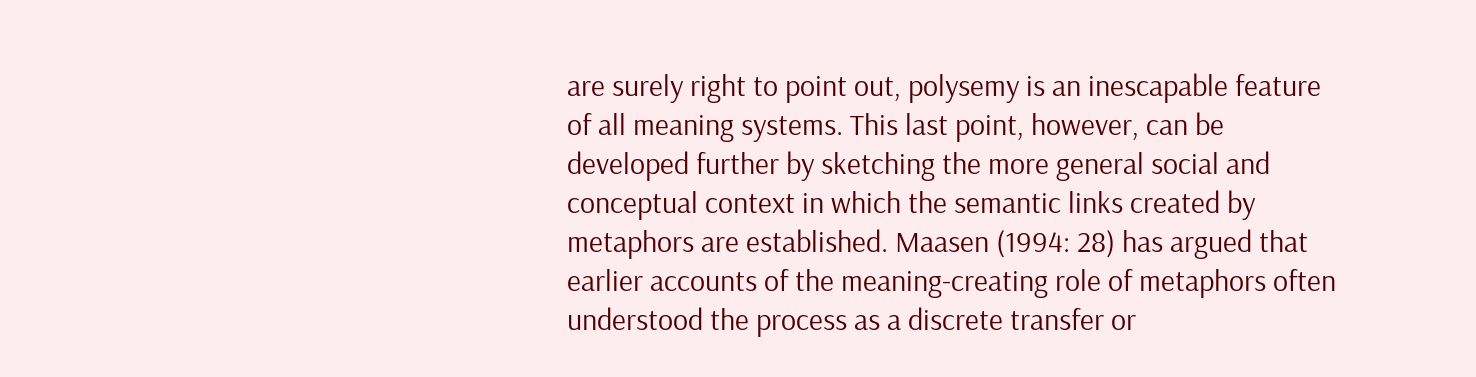are surely right to point out, polysemy is an inescapable feature of all meaning systems. This last point, however, can be developed further by sketching the more general social and conceptual context in which the semantic links created by metaphors are established. Maasen (1994: 28) has argued that earlier accounts of the meaning-creating role of metaphors often understood the process as a discrete transfer or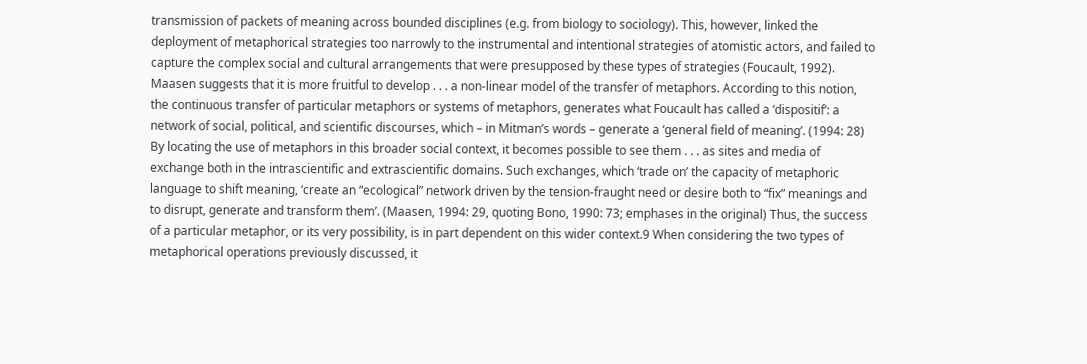transmission of packets of meaning across bounded disciplines (e.g. from biology to sociology). This, however, linked the deployment of metaphorical strategies too narrowly to the instrumental and intentional strategies of atomistic actors, and failed to capture the complex social and cultural arrangements that were presupposed by these types of strategies (Foucault, 1992). Maasen suggests that it is more fruitful to develop . . . a non-linear model of the transfer of metaphors. According to this notion, the continuous transfer of particular metaphors or systems of metaphors, generates what Foucault has called a ‘dispositif’: a network of social, political, and scientific discourses, which – in Mitman’s words – generate a ‘general field of meaning’. (1994: 28) By locating the use of metaphors in this broader social context, it becomes possible to see them . . . as sites and media of exchange both in the intrascientific and extrascientific domains. Such exchanges, which ‘trade on’ the capacity of metaphoric language to shift meaning, ‘create an “ecological” network driven by the tension-fraught need or desire both to “fix” meanings and to disrupt, generate and transform them’. (Maasen, 1994: 29, quoting Bono, 1990: 73; emphases in the original) Thus, the success of a particular metaphor, or its very possibility, is in part dependent on this wider context.9 When considering the two types of metaphorical operations previously discussed, it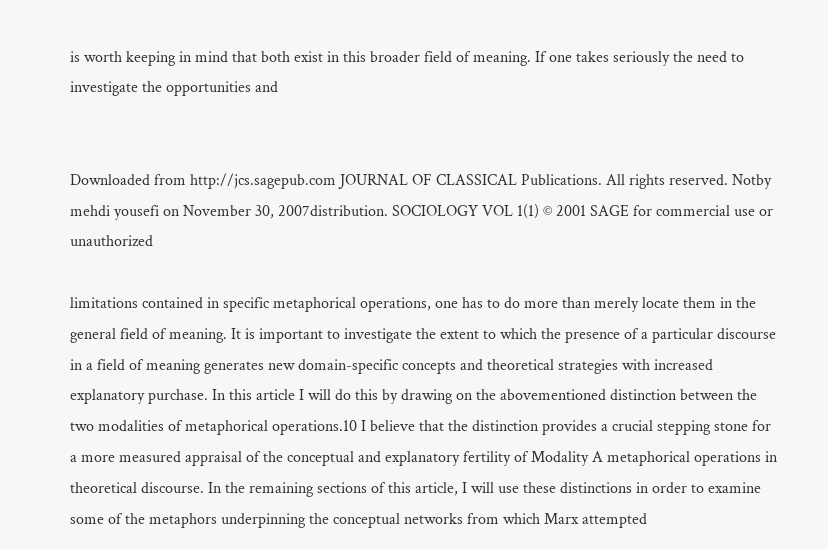is worth keeping in mind that both exist in this broader field of meaning. If one takes seriously the need to investigate the opportunities and


Downloaded from http://jcs.sagepub.com JOURNAL OF CLASSICAL Publications. All rights reserved. Notby mehdi yousefi on November 30, 2007distribution. SOCIOLOGY VOL 1(1) © 2001 SAGE for commercial use or unauthorized

limitations contained in specific metaphorical operations, one has to do more than merely locate them in the general field of meaning. It is important to investigate the extent to which the presence of a particular discourse in a field of meaning generates new domain-specific concepts and theoretical strategies with increased explanatory purchase. In this article I will do this by drawing on the abovementioned distinction between the two modalities of metaphorical operations.10 I believe that the distinction provides a crucial stepping stone for a more measured appraisal of the conceptual and explanatory fertility of Modality A metaphorical operations in theoretical discourse. In the remaining sections of this article, I will use these distinctions in order to examine some of the metaphors underpinning the conceptual networks from which Marx attempted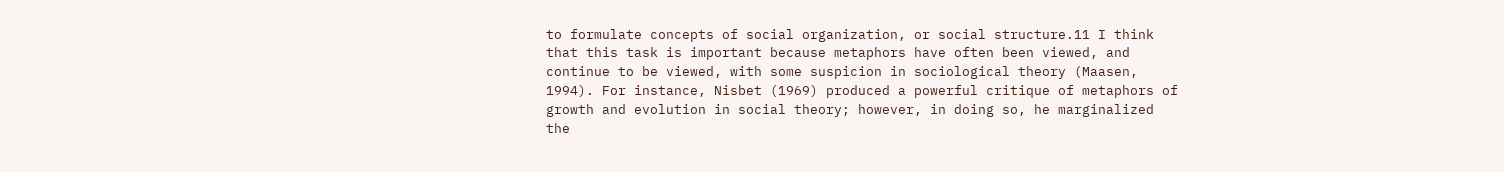to formulate concepts of social organization, or social structure.11 I think that this task is important because metaphors have often been viewed, and continue to be viewed, with some suspicion in sociological theory (Maasen, 1994). For instance, Nisbet (1969) produced a powerful critique of metaphors of growth and evolution in social theory; however, in doing so, he marginalized the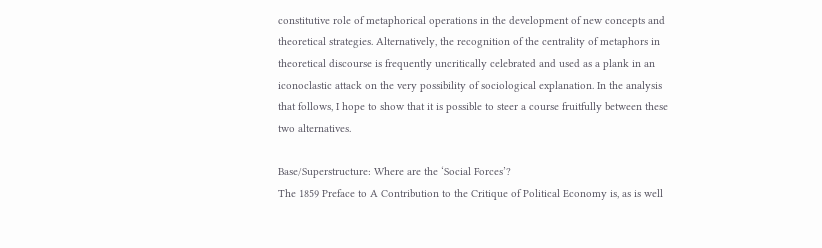constitutive role of metaphorical operations in the development of new concepts and theoretical strategies. Alternatively, the recognition of the centrality of metaphors in theoretical discourse is frequently uncritically celebrated and used as a plank in an iconoclastic attack on the very possibility of sociological explanation. In the analysis that follows, I hope to show that it is possible to steer a course fruitfully between these two alternatives.

Base/Superstructure: Where are the ‘Social Forces’?
The 1859 Preface to A Contribution to the Critique of Political Economy is, as is well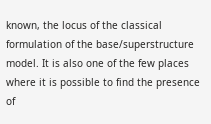known, the locus of the classical formulation of the base/superstructure model. It is also one of the few places where it is possible to find the presence of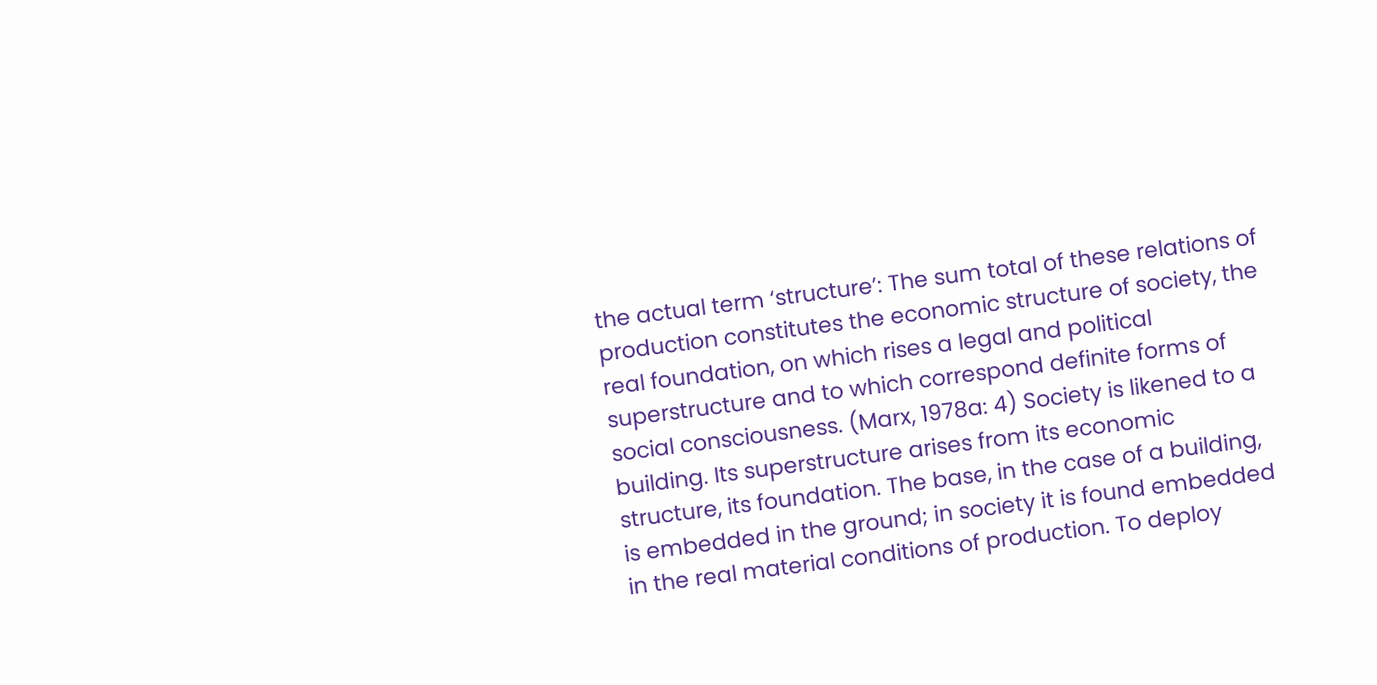the actual term ‘structure’: The sum total of these relations of production constitutes the economic structure of society, the real foundation, on which rises a legal and political superstructure and to which correspond definite forms of social consciousness. (Marx, 1978a: 4) Society is likened to a building. Its superstructure arises from its economic structure, its foundation. The base, in the case of a building, is embedded in the ground; in society it is found embedded in the real material conditions of production. To deploy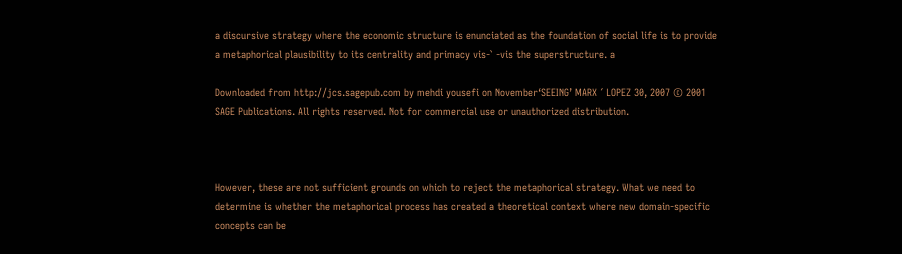a discursive strategy where the economic structure is enunciated as the foundation of social life is to provide a metaphorical plausibility to its centrality and primacy vis-` -vis the superstructure. a

Downloaded from http://jcs.sagepub.com by mehdi yousefi on November‘SEEING’ MARX ´ LOPEZ 30, 2007 © 2001 SAGE Publications. All rights reserved. Not for commercial use or unauthorized distribution.



However, these are not sufficient grounds on which to reject the metaphorical strategy. What we need to determine is whether the metaphorical process has created a theoretical context where new domain-specific concepts can be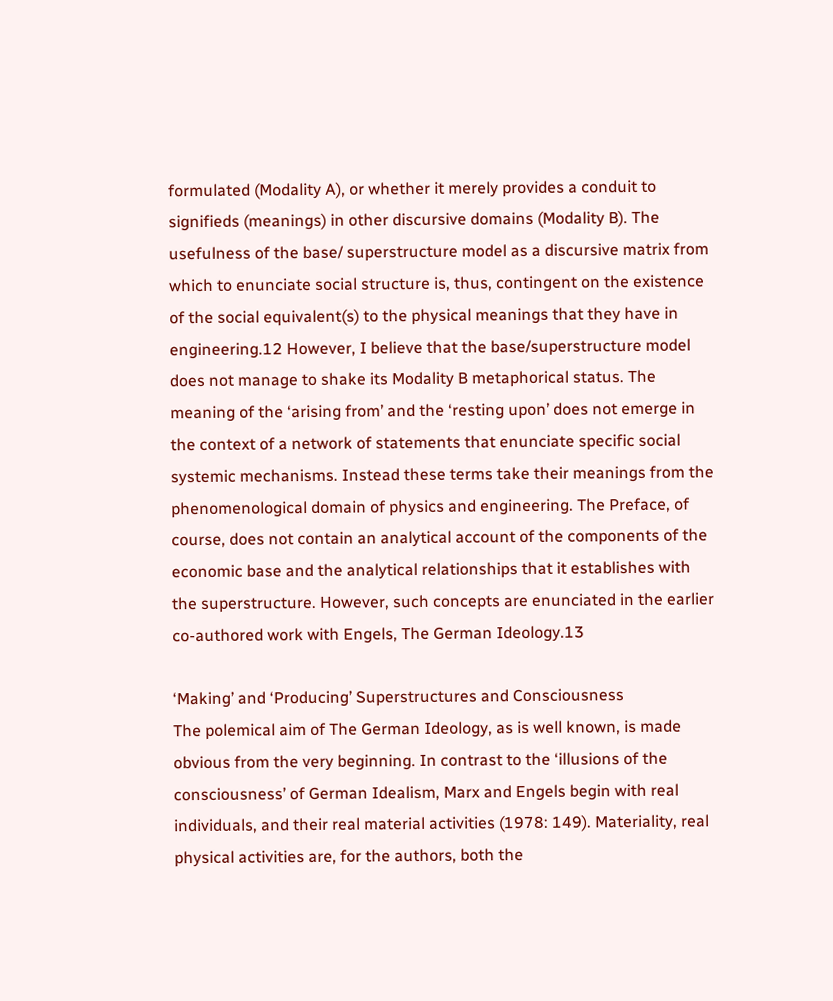formulated (Modality A), or whether it merely provides a conduit to signifieds (meanings) in other discursive domains (Modality B). The usefulness of the base/ superstructure model as a discursive matrix from which to enunciate social structure is, thus, contingent on the existence of the social equivalent(s) to the physical meanings that they have in engineering.12 However, I believe that the base/superstructure model does not manage to shake its Modality B metaphorical status. The meaning of the ‘arising from’ and the ‘resting upon’ does not emerge in the context of a network of statements that enunciate specific social systemic mechanisms. Instead these terms take their meanings from the phenomenological domain of physics and engineering. The Preface, of course, does not contain an analytical account of the components of the economic base and the analytical relationships that it establishes with the superstructure. However, such concepts are enunciated in the earlier co-authored work with Engels, The German Ideology.13

‘Making’ and ‘Producing’ Superstructures and Consciousness
The polemical aim of The German Ideology, as is well known, is made obvious from the very beginning. In contrast to the ‘illusions of the consciousness’ of German Idealism, Marx and Engels begin with real individuals, and their real material activities (1978: 149). Materiality, real physical activities are, for the authors, both the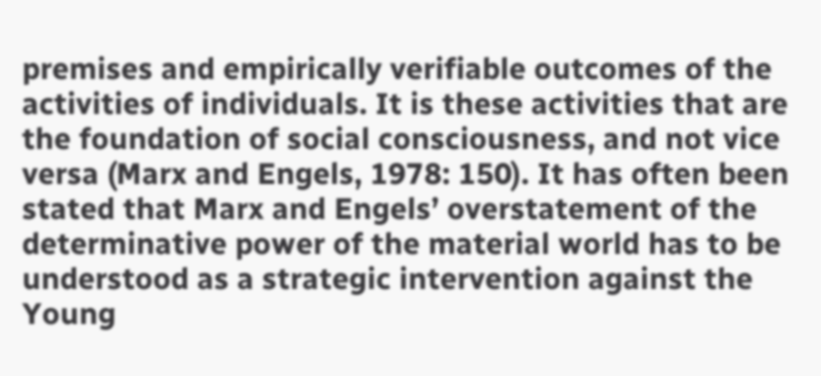premises and empirically verifiable outcomes of the activities of individuals. It is these activities that are the foundation of social consciousness, and not vice versa (Marx and Engels, 1978: 150). It has often been stated that Marx and Engels’ overstatement of the determinative power of the material world has to be understood as a strategic intervention against the Young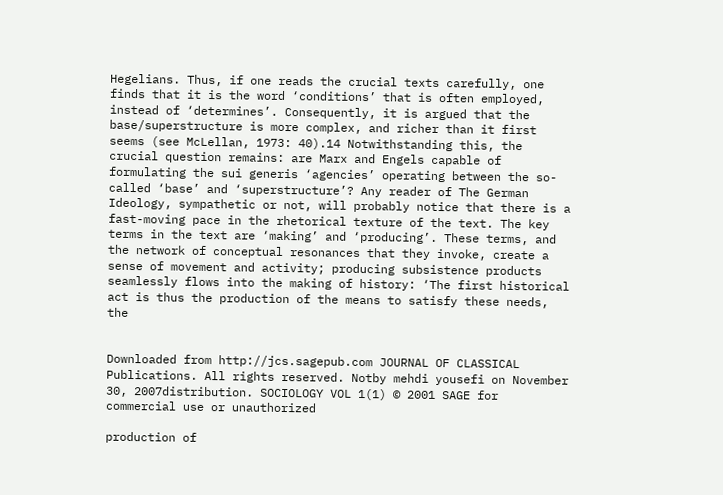Hegelians. Thus, if one reads the crucial texts carefully, one finds that it is the word ‘conditions’ that is often employed, instead of ‘determines’. Consequently, it is argued that the base/superstructure is more complex, and richer than it first seems (see McLellan, 1973: 40).14 Notwithstanding this, the crucial question remains: are Marx and Engels capable of formulating the sui generis ‘agencies’ operating between the so-called ‘base’ and ‘superstructure’? Any reader of The German Ideology, sympathetic or not, will probably notice that there is a fast-moving pace in the rhetorical texture of the text. The key terms in the text are ‘making’ and ‘producing’. These terms, and the network of conceptual resonances that they invoke, create a sense of movement and activity; producing subsistence products seamlessly flows into the making of history: ‘The first historical act is thus the production of the means to satisfy these needs, the


Downloaded from http://jcs.sagepub.com JOURNAL OF CLASSICAL Publications. All rights reserved. Notby mehdi yousefi on November 30, 2007distribution. SOCIOLOGY VOL 1(1) © 2001 SAGE for commercial use or unauthorized

production of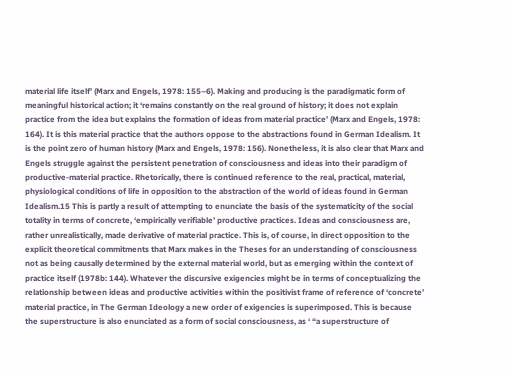material life itself’ (Marx and Engels, 1978: 155–6). Making and producing is the paradigmatic form of meaningful historical action; it ‘remains constantly on the real ground of history; it does not explain practice from the idea but explains the formation of ideas from material practice’ (Marx and Engels, 1978: 164). It is this material practice that the authors oppose to the abstractions found in German Idealism. It is the point zero of human history (Marx and Engels, 1978: 156). Nonetheless, it is also clear that Marx and Engels struggle against the persistent penetration of consciousness and ideas into their paradigm of productive-material practice. Rhetorically, there is continued reference to the real, practical, material, physiological conditions of life in opposition to the abstraction of the world of ideas found in German Idealism.15 This is partly a result of attempting to enunciate the basis of the systematicity of the social totality in terms of concrete, ‘empirically verifiable’ productive practices. Ideas and consciousness are, rather unrealistically, made derivative of material practice. This is, of course, in direct opposition to the explicit theoretical commitments that Marx makes in the Theses for an understanding of consciousness not as being causally determined by the external material world, but as emerging within the context of practice itself (1978b: 144). Whatever the discursive exigencies might be in terms of conceptualizing the relationship between ideas and productive activities within the positivist frame of reference of ‘concrete’ material practice, in The German Ideology a new order of exigencies is superimposed. This is because the superstructure is also enunciated as a form of social consciousness, as ‘ “a superstructure of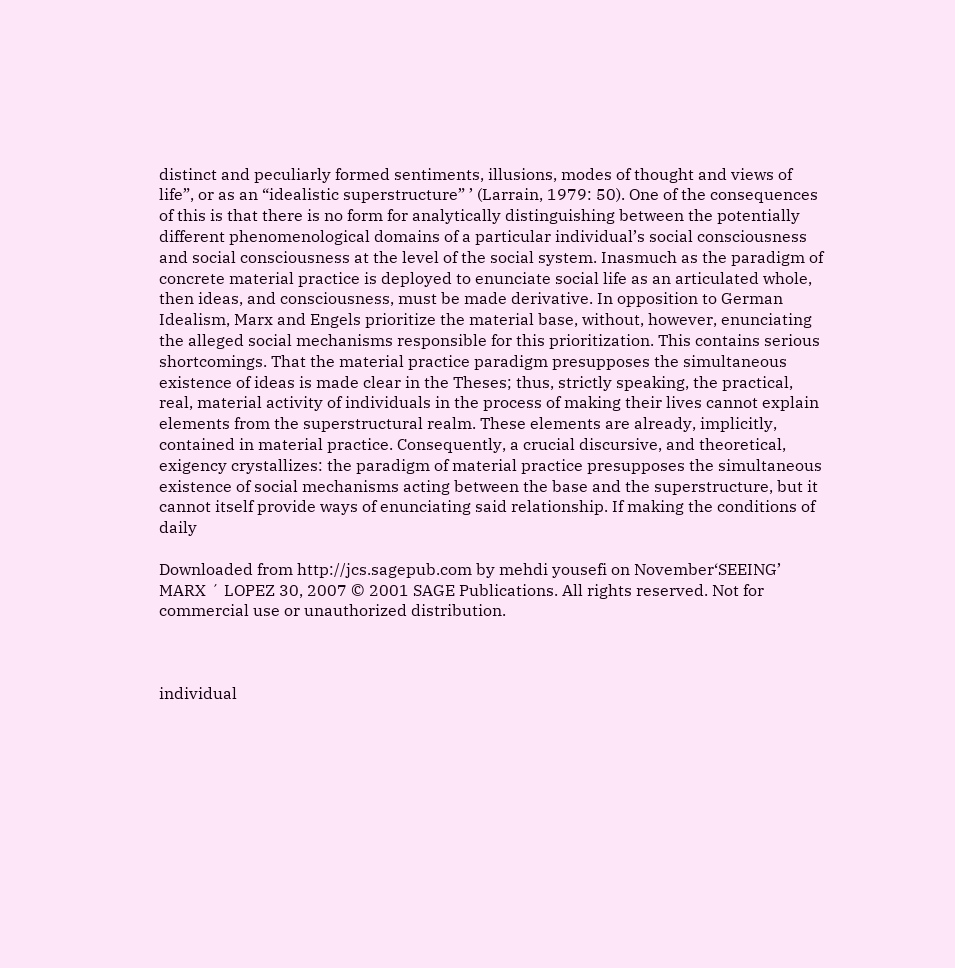distinct and peculiarly formed sentiments, illusions, modes of thought and views of life”, or as an “idealistic superstructure” ’ (Larrain, 1979: 50). One of the consequences of this is that there is no form for analytically distinguishing between the potentially different phenomenological domains of a particular individual’s social consciousness and social consciousness at the level of the social system. Inasmuch as the paradigm of concrete material practice is deployed to enunciate social life as an articulated whole, then ideas, and consciousness, must be made derivative. In opposition to German Idealism, Marx and Engels prioritize the material base, without, however, enunciating the alleged social mechanisms responsible for this prioritization. This contains serious shortcomings. That the material practice paradigm presupposes the simultaneous existence of ideas is made clear in the Theses; thus, strictly speaking, the practical, real, material activity of individuals in the process of making their lives cannot explain elements from the superstructural realm. These elements are already, implicitly, contained in material practice. Consequently, a crucial discursive, and theoretical, exigency crystallizes: the paradigm of material practice presupposes the simultaneous existence of social mechanisms acting between the base and the superstructure, but it cannot itself provide ways of enunciating said relationship. If making the conditions of daily

Downloaded from http://jcs.sagepub.com by mehdi yousefi on November‘SEEING’ MARX ´ LOPEZ 30, 2007 © 2001 SAGE Publications. All rights reserved. Not for commercial use or unauthorized distribution.



individual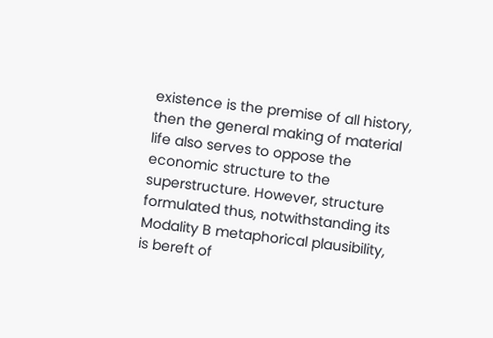existence is the premise of all history, then the general making of material life also serves to oppose the economic structure to the superstructure. However, structure formulated thus, notwithstanding its Modality B metaphorical plausibility, is bereft of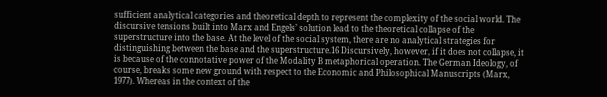sufficient analytical categories and theoretical depth to represent the complexity of the social world. The discursive tensions built into Marx and Engels’ solution lead to the theoretical collapse of the superstructure into the base. At the level of the social system, there are no analytical strategies for distinguishing between the base and the superstructure.16 Discursively, however, if it does not collapse, it is because of the connotative power of the Modality B metaphorical operation. The German Ideology, of course, breaks some new ground with respect to the Economic and Philosophical Manuscripts (Marx, 1977). Whereas in the context of the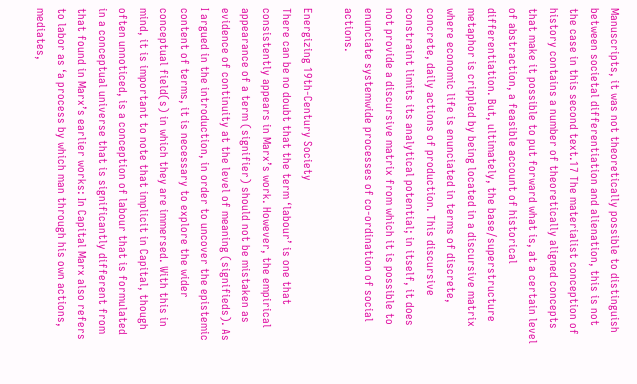Manuscripts, it was not theoretically possible to distinguish between societal differentiation and alienation, this is not the case in this second text.17 The materialist conception of history contains a number of theoretically aligned concepts that make it possible to put forward what is, at a certain level of abstraction, a feasible account of historical differentiation. But, ultimately, the base/superstructure metaphor is crippled by being located in a discursive matrix where economic life is enunciated in terms of discrete, concrete, daily actions of production. This discursive constraint limits its analytical potential; in itself, it does not provide a discursive matrix from which it is possible to enunciate systemwide processes of co-ordination of social actions.

Energizing 19th-Century Society
There can be no doubt that the term ‘labour’ is one that consistently appears in Marx’s work. However, the empirical appearance of a term (signifier) should not be mistaken as evidence of continuity at the level of meaning (signifieds). As I argued in the introduction, in order to uncover the epistemic content of terms, it is necessary to explore the wider conceptual field(s) in which they are immersed. With this in mind, it is important to note that implicit in Capital, though often unnoticed, is a conception of labour that is formulated in a conceptual universe that is significantly different from that found in Marx’s earlier works: In Capital Marx also refers to labor as ‘a process by which man through his own actions, mediates,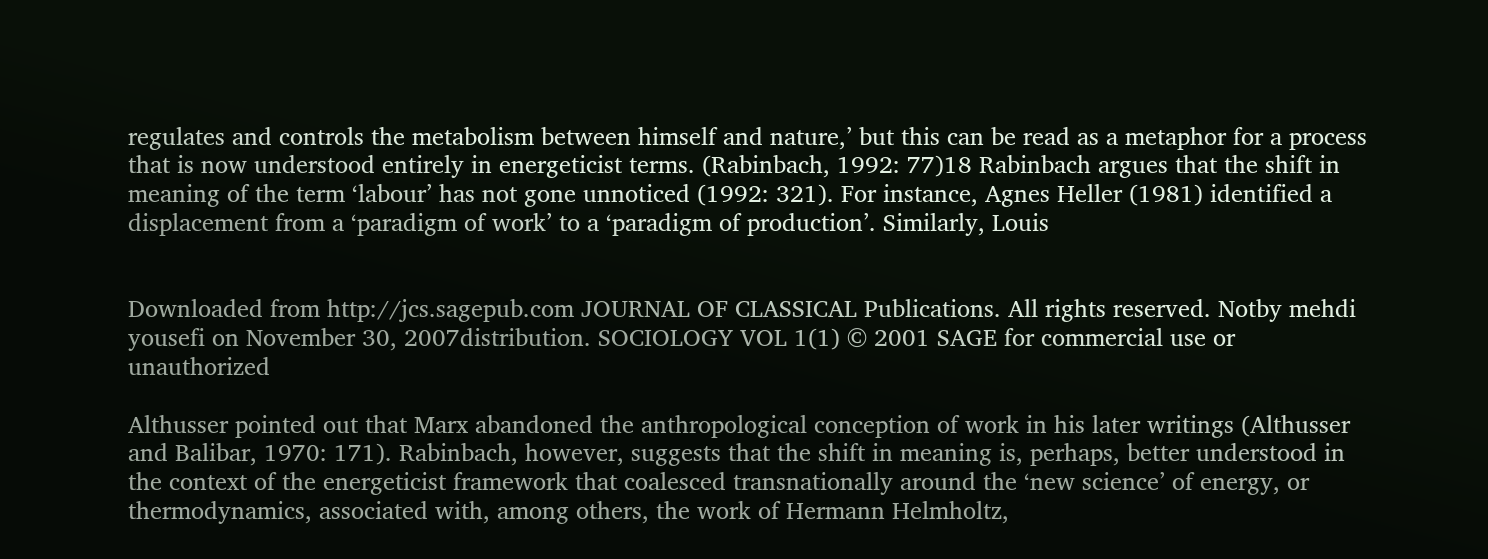regulates and controls the metabolism between himself and nature,’ but this can be read as a metaphor for a process that is now understood entirely in energeticist terms. (Rabinbach, 1992: 77)18 Rabinbach argues that the shift in meaning of the term ‘labour’ has not gone unnoticed (1992: 321). For instance, Agnes Heller (1981) identified a displacement from a ‘paradigm of work’ to a ‘paradigm of production’. Similarly, Louis


Downloaded from http://jcs.sagepub.com JOURNAL OF CLASSICAL Publications. All rights reserved. Notby mehdi yousefi on November 30, 2007distribution. SOCIOLOGY VOL 1(1) © 2001 SAGE for commercial use or unauthorized

Althusser pointed out that Marx abandoned the anthropological conception of work in his later writings (Althusser and Balibar, 1970: 171). Rabinbach, however, suggests that the shift in meaning is, perhaps, better understood in the context of the energeticist framework that coalesced transnationally around the ‘new science’ of energy, or thermodynamics, associated with, among others, the work of Hermann Helmholtz,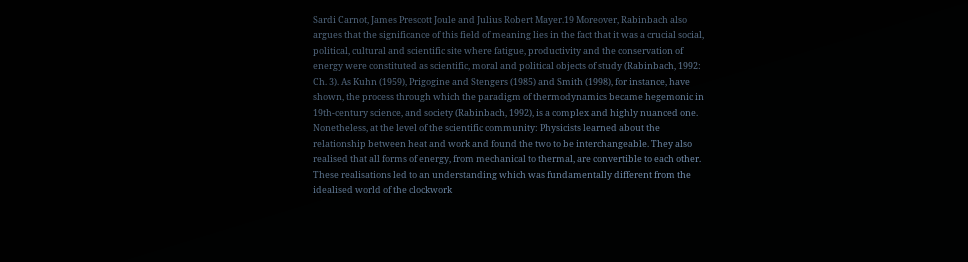Sardi Carnot, James Prescott Joule and Julius Robert Mayer.19 Moreover, Rabinbach also argues that the significance of this field of meaning lies in the fact that it was a crucial social, political, cultural and scientific site where fatigue, productivity and the conservation of energy were constituted as scientific, moral and political objects of study (Rabinbach, 1992: Ch. 3). As Kuhn (1959), Prigogine and Stengers (1985) and Smith (1998), for instance, have shown, the process through which the paradigm of thermodynamics became hegemonic in 19th-century science, and society (Rabinbach, 1992), is a complex and highly nuanced one. Nonetheless, at the level of the scientific community: Physicists learned about the relationship between heat and work and found the two to be interchangeable. They also realised that all forms of energy, from mechanical to thermal, are convertible to each other. These realisations led to an understanding which was fundamentally different from the idealised world of the clockwork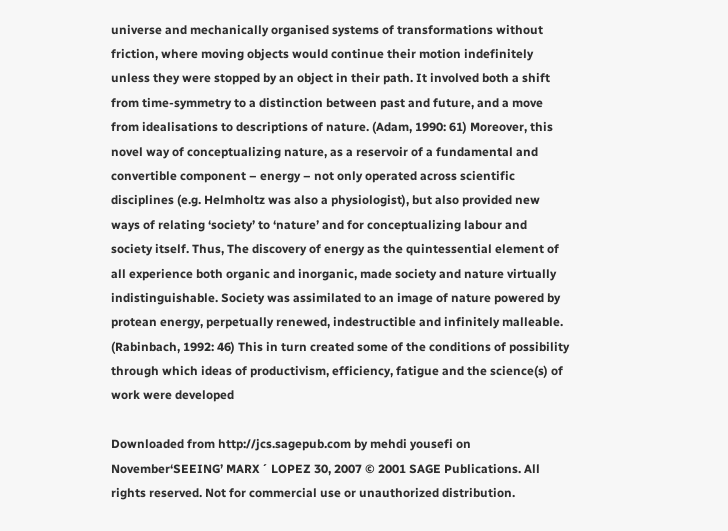universe and mechanically organised systems of transformations without friction, where moving objects would continue their motion indefinitely unless they were stopped by an object in their path. It involved both a shift from time-symmetry to a distinction between past and future, and a move from idealisations to descriptions of nature. (Adam, 1990: 61) Moreover, this novel way of conceptualizing nature, as a reservoir of a fundamental and convertible component – energy – not only operated across scientific disciplines (e.g. Helmholtz was also a physiologist), but also provided new ways of relating ‘society’ to ‘nature’ and for conceptualizing labour and society itself. Thus, The discovery of energy as the quintessential element of all experience both organic and inorganic, made society and nature virtually indistinguishable. Society was assimilated to an image of nature powered by protean energy, perpetually renewed, indestructible and infinitely malleable. (Rabinbach, 1992: 46) This in turn created some of the conditions of possibility through which ideas of productivism, efficiency, fatigue and the science(s) of work were developed

Downloaded from http://jcs.sagepub.com by mehdi yousefi on November‘SEEING’ MARX ´ LOPEZ 30, 2007 © 2001 SAGE Publications. All rights reserved. Not for commercial use or unauthorized distribution.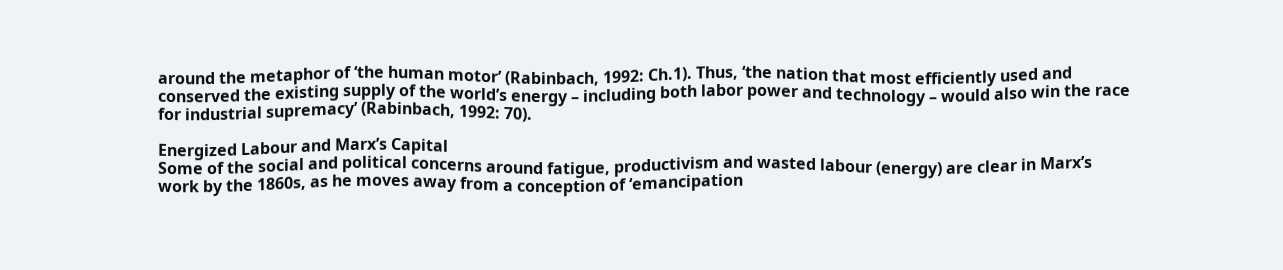around the metaphor of ‘the human motor’ (Rabinbach, 1992: Ch.1). Thus, ‘the nation that most efficiently used and conserved the existing supply of the world’s energy – including both labor power and technology – would also win the race for industrial supremacy’ (Rabinbach, 1992: 70).

Energized Labour and Marx’s Capital
Some of the social and political concerns around fatigue, productivism and wasted labour (energy) are clear in Marx’s work by the 1860s, as he moves away from a conception of ‘emancipation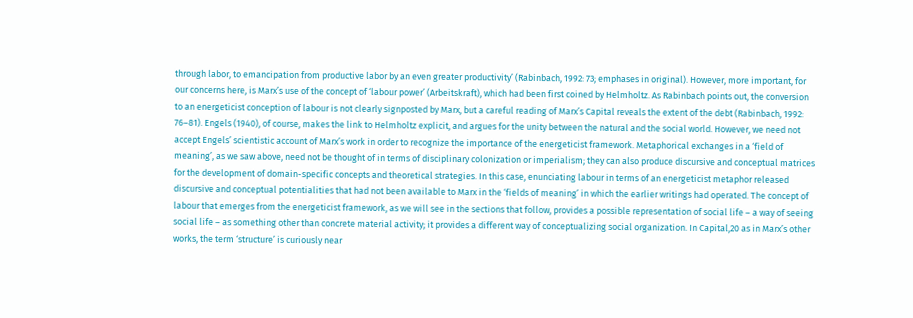through labor, to emancipation from productive labor by an even greater productivity’ (Rabinbach, 1992: 73; emphases in original). However, more important, for our concerns here, is Marx’s use of the concept of ‘labour power’ (Arbeitskraft), which had been first coined by Helmholtz. As Rabinbach points out, the conversion to an energeticist conception of labour is not clearly signposted by Marx, but a careful reading of Marx’s Capital reveals the extent of the debt (Rabinbach, 1992: 76–81). Engels (1940), of course, makes the link to Helmholtz explicit, and argues for the unity between the natural and the social world. However, we need not accept Engels’ scientistic account of Marx’s work in order to recognize the importance of the energeticist framework. Metaphorical exchanges in a ‘field of meaning’, as we saw above, need not be thought of in terms of disciplinary colonization or imperialism; they can also produce discursive and conceptual matrices for the development of domain-specific concepts and theoretical strategies. In this case, enunciating labour in terms of an energeticist metaphor released discursive and conceptual potentialities that had not been available to Marx in the ‘fields of meaning’ in which the earlier writings had operated. The concept of labour that emerges from the energeticist framework, as we will see in the sections that follow, provides a possible representation of social life – a way of seeing social life – as something other than concrete material activity; it provides a different way of conceptualizing social organization. In Capital,20 as in Marx’s other works, the term ‘structure’ is curiously near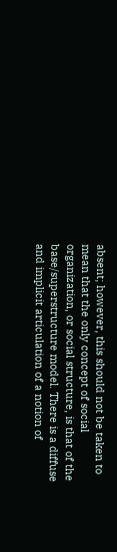absent; however, this should not be taken to mean that the only concept of social organization, or social structure, is that of the base/superstructure model. There is a diffuse and implicit articulation of a notion of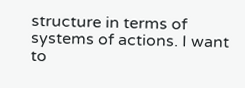structure in terms of systems of actions. I want to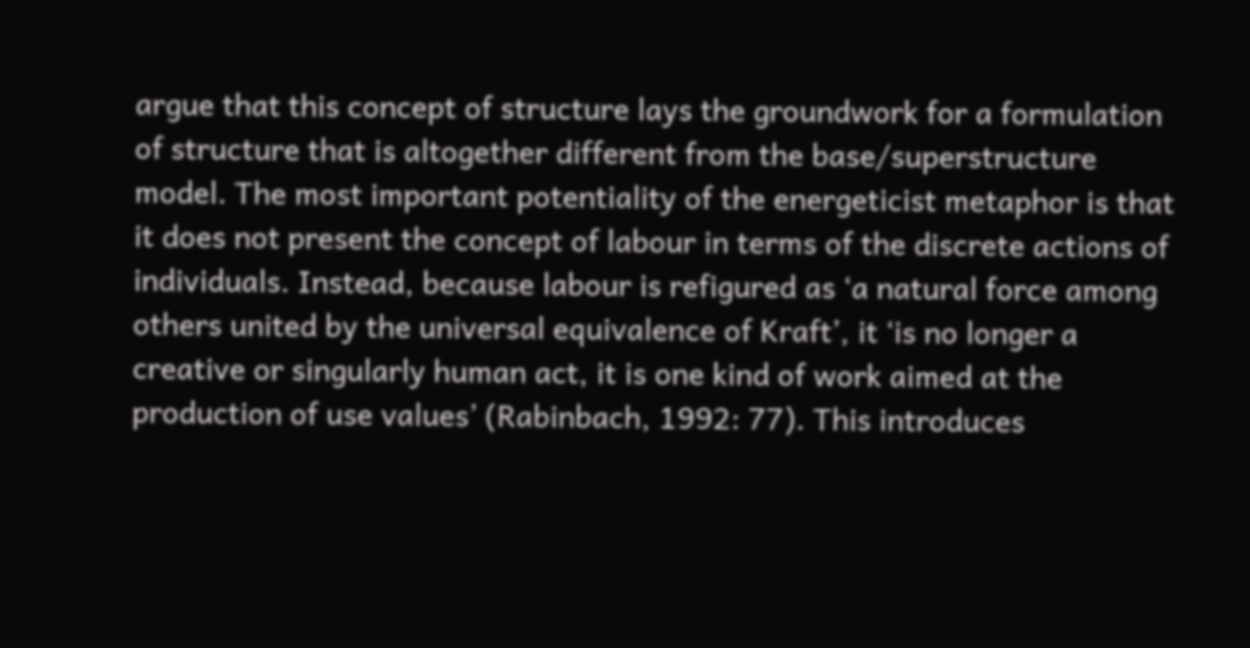argue that this concept of structure lays the groundwork for a formulation of structure that is altogether different from the base/superstructure model. The most important potentiality of the energeticist metaphor is that it does not present the concept of labour in terms of the discrete actions of individuals. Instead, because labour is refigured as ‘a natural force among others united by the universal equivalence of Kraft’, it ‘is no longer a creative or singularly human act, it is one kind of work aimed at the production of use values’ (Rabinbach, 1992: 77). This introduces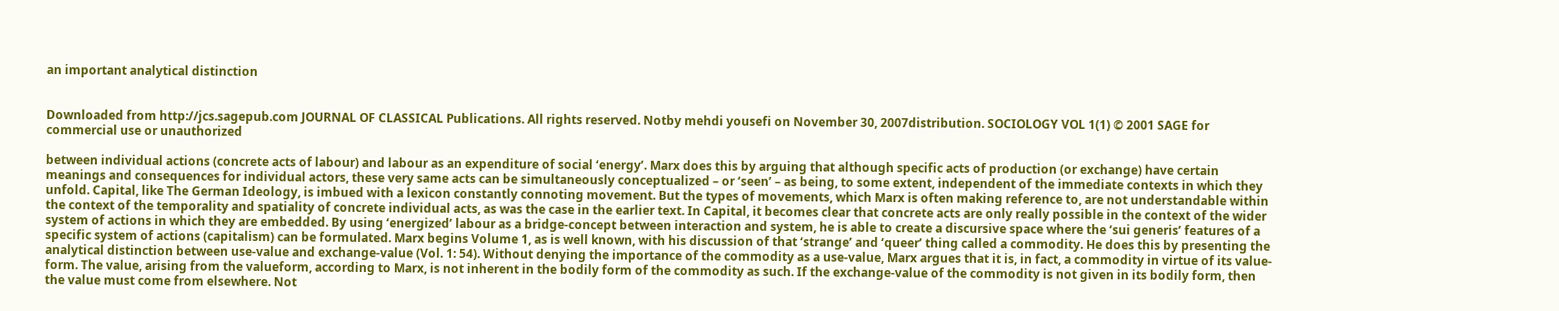an important analytical distinction


Downloaded from http://jcs.sagepub.com JOURNAL OF CLASSICAL Publications. All rights reserved. Notby mehdi yousefi on November 30, 2007distribution. SOCIOLOGY VOL 1(1) © 2001 SAGE for commercial use or unauthorized

between individual actions (concrete acts of labour) and labour as an expenditure of social ‘energy’. Marx does this by arguing that although specific acts of production (or exchange) have certain meanings and consequences for individual actors, these very same acts can be simultaneously conceptualized – or ‘seen’ – as being, to some extent, independent of the immediate contexts in which they unfold. Capital, like The German Ideology, is imbued with a lexicon constantly connoting movement. But the types of movements, which Marx is often making reference to, are not understandable within the context of the temporality and spatiality of concrete individual acts, as was the case in the earlier text. In Capital, it becomes clear that concrete acts are only really possible in the context of the wider system of actions in which they are embedded. By using ‘energized’ labour as a bridge-concept between interaction and system, he is able to create a discursive space where the ‘sui generis’ features of a specific system of actions (capitalism) can be formulated. Marx begins Volume 1, as is well known, with his discussion of that ‘strange’ and ‘queer’ thing called a commodity. He does this by presenting the analytical distinction between use-value and exchange-value (Vol. 1: 54). Without denying the importance of the commodity as a use-value, Marx argues that it is, in fact, a commodity in virtue of its value-form. The value, arising from the valueform, according to Marx, is not inherent in the bodily form of the commodity as such. If the exchange-value of the commodity is not given in its bodily form, then the value must come from elsewhere. Not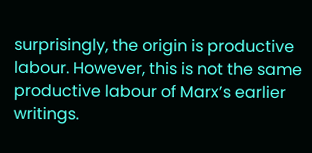surprisingly, the origin is productive labour. However, this is not the same productive labour of Marx’s earlier writings.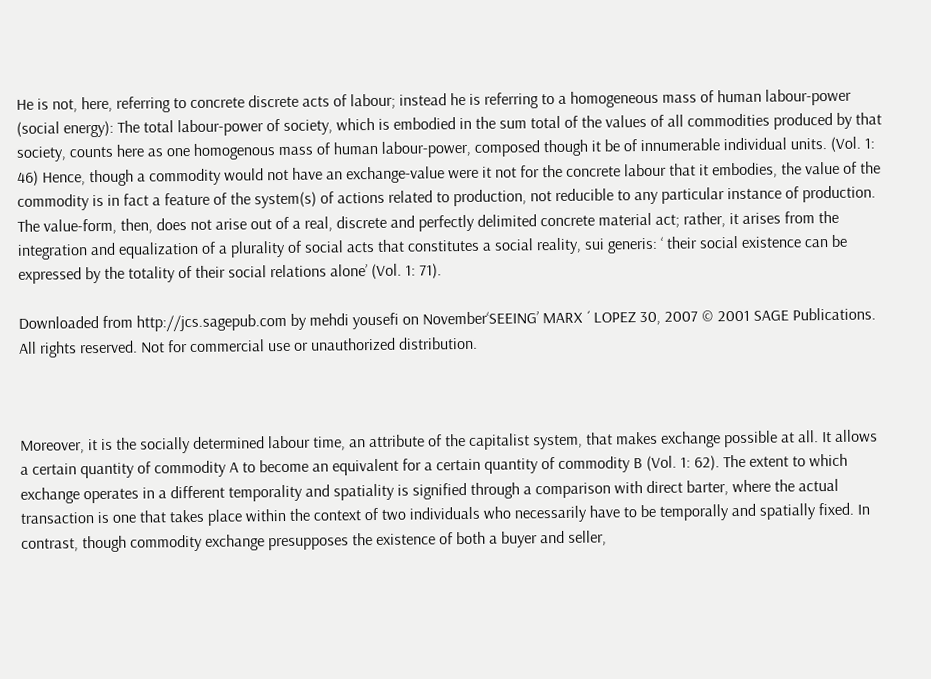He is not, here, referring to concrete discrete acts of labour; instead he is referring to a homogeneous mass of human labour-power (social energy): The total labour-power of society, which is embodied in the sum total of the values of all commodities produced by that society, counts here as one homogenous mass of human labour-power, composed though it be of innumerable individual units. (Vol. 1: 46) Hence, though a commodity would not have an exchange-value were it not for the concrete labour that it embodies, the value of the commodity is in fact a feature of the system(s) of actions related to production, not reducible to any particular instance of production. The value-form, then, does not arise out of a real, discrete and perfectly delimited concrete material act; rather, it arises from the integration and equalization of a plurality of social acts that constitutes a social reality, sui generis: ‘ their social existence can be expressed by the totality of their social relations alone’ (Vol. 1: 71).

Downloaded from http://jcs.sagepub.com by mehdi yousefi on November‘SEEING’ MARX ´ LOPEZ 30, 2007 © 2001 SAGE Publications. All rights reserved. Not for commercial use or unauthorized distribution.



Moreover, it is the socially determined labour time, an attribute of the capitalist system, that makes exchange possible at all. It allows a certain quantity of commodity A to become an equivalent for a certain quantity of commodity B (Vol. 1: 62). The extent to which exchange operates in a different temporality and spatiality is signified through a comparison with direct barter, where the actual transaction is one that takes place within the context of two individuals who necessarily have to be temporally and spatially fixed. In contrast, though commodity exchange presupposes the existence of both a buyer and seller,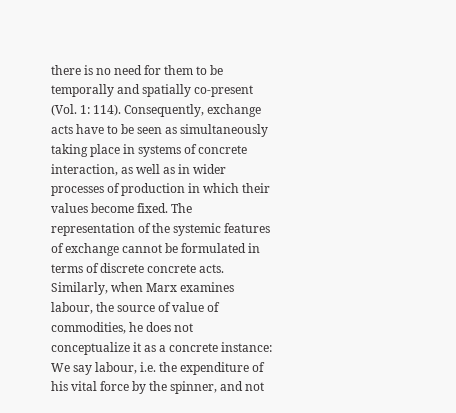there is no need for them to be temporally and spatially co-present (Vol. 1: 114). Consequently, exchange acts have to be seen as simultaneously taking place in systems of concrete interaction, as well as in wider processes of production in which their values become fixed. The representation of the systemic features of exchange cannot be formulated in terms of discrete concrete acts. Similarly, when Marx examines labour, the source of value of commodities, he does not conceptualize it as a concrete instance: We say labour, i.e. the expenditure of his vital force by the spinner, and not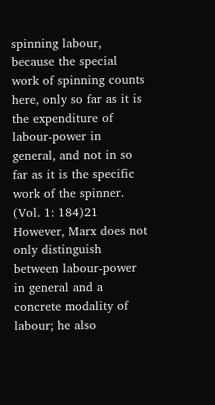spinning labour, because the special work of spinning counts here, only so far as it is the expenditure of labour-power in general, and not in so far as it is the specific work of the spinner. (Vol. 1: 184)21 However, Marx does not only distinguish between labour-power in general and a concrete modality of labour; he also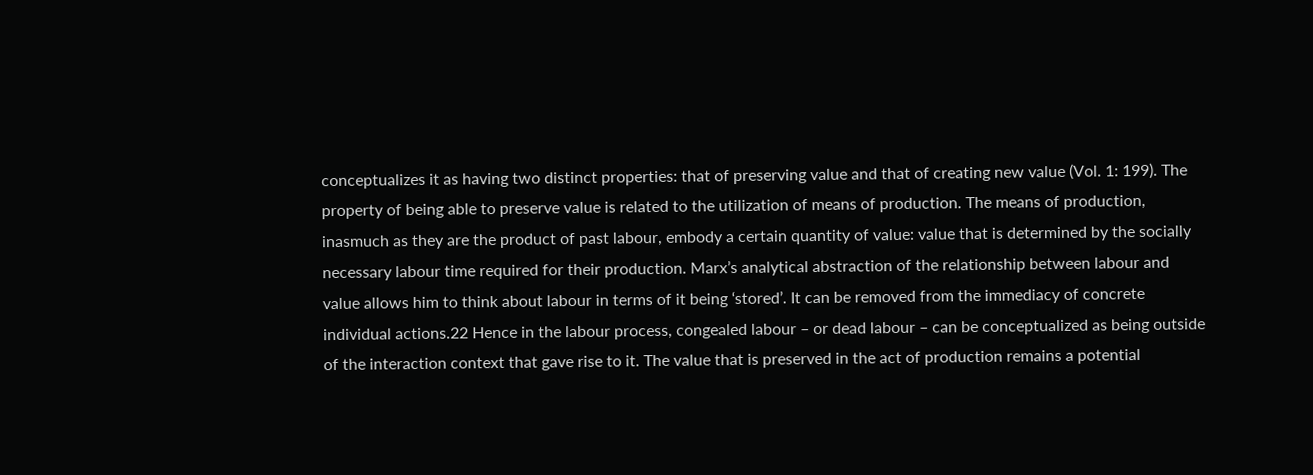conceptualizes it as having two distinct properties: that of preserving value and that of creating new value (Vol. 1: 199). The property of being able to preserve value is related to the utilization of means of production. The means of production, inasmuch as they are the product of past labour, embody a certain quantity of value: value that is determined by the socially necessary labour time required for their production. Marx’s analytical abstraction of the relationship between labour and value allows him to think about labour in terms of it being ‘stored’. It can be removed from the immediacy of concrete individual actions.22 Hence in the labour process, congealed labour – or dead labour – can be conceptualized as being outside of the interaction context that gave rise to it. The value that is preserved in the act of production remains a potential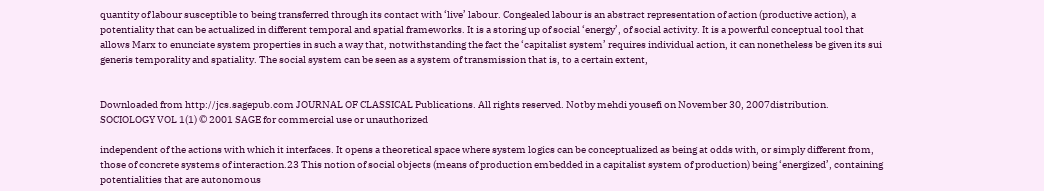quantity of labour susceptible to being transferred through its contact with ‘live’ labour. Congealed labour is an abstract representation of action (productive action), a potentiality that can be actualized in different temporal and spatial frameworks. It is a storing up of social ‘energy’, of social activity. It is a powerful conceptual tool that allows Marx to enunciate system properties in such a way that, notwithstanding the fact the ‘capitalist system’ requires individual action, it can nonetheless be given its sui generis temporality and spatiality. The social system can be seen as a system of transmission that is, to a certain extent,


Downloaded from http://jcs.sagepub.com JOURNAL OF CLASSICAL Publications. All rights reserved. Notby mehdi yousefi on November 30, 2007distribution. SOCIOLOGY VOL 1(1) © 2001 SAGE for commercial use or unauthorized

independent of the actions with which it interfaces. It opens a theoretical space where system logics can be conceptualized as being at odds with, or simply different from, those of concrete systems of interaction.23 This notion of social objects (means of production embedded in a capitalist system of production) being ‘energized’, containing potentialities that are autonomous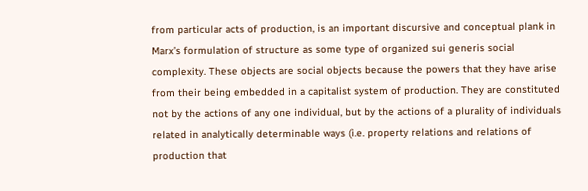from particular acts of production, is an important discursive and conceptual plank in Marx’s formulation of structure as some type of organized sui generis social complexity. These objects are social objects because the powers that they have arise from their being embedded in a capitalist system of production. They are constituted not by the actions of any one individual, but by the actions of a plurality of individuals related in analytically determinable ways (i.e. property relations and relations of production that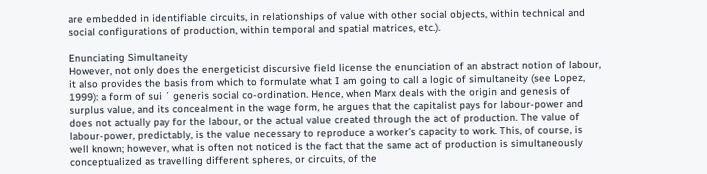are embedded in identifiable circuits, in relationships of value with other social objects, within technical and social configurations of production, within temporal and spatial matrices, etc.).

Enunciating Simultaneity
However, not only does the energeticist discursive field license the enunciation of an abstract notion of labour, it also provides the basis from which to formulate what I am going to call a logic of simultaneity (see Lopez, 1999): a form of sui ´ generis social co-ordination. Hence, when Marx deals with the origin and genesis of surplus value, and its concealment in the wage form, he argues that the capitalist pays for labour-power and does not actually pay for the labour, or the actual value created through the act of production. The value of labour-power, predictably, is the value necessary to reproduce a worker’s capacity to work. This, of course, is well known; however, what is often not noticed is the fact that the same act of production is simultaneously conceptualized as travelling different spheres, or circuits, of the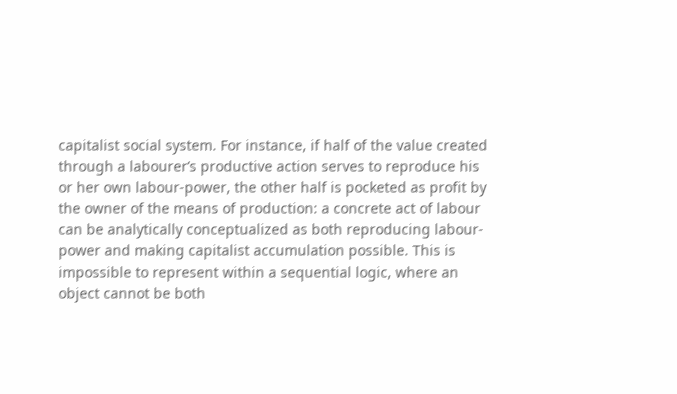capitalist social system. For instance, if half of the value created through a labourer’s productive action serves to reproduce his or her own labour-power, the other half is pocketed as profit by the owner of the means of production: a concrete act of labour can be analytically conceptualized as both reproducing labour-power and making capitalist accumulation possible. This is impossible to represent within a sequential logic, where an object cannot be both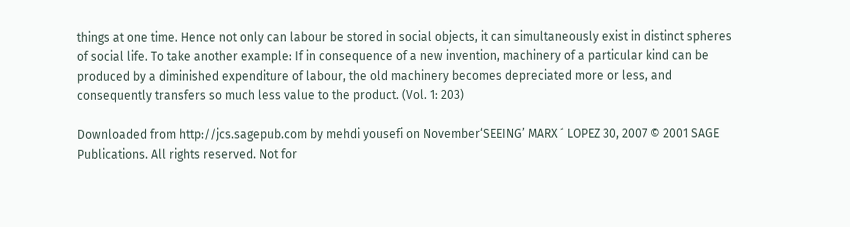things at one time. Hence not only can labour be stored in social objects, it can simultaneously exist in distinct spheres of social life. To take another example: If in consequence of a new invention, machinery of a particular kind can be produced by a diminished expenditure of labour, the old machinery becomes depreciated more or less, and consequently transfers so much less value to the product. (Vol. 1: 203)

Downloaded from http://jcs.sagepub.com by mehdi yousefi on November‘SEEING’ MARX ´ LOPEZ 30, 2007 © 2001 SAGE Publications. All rights reserved. Not for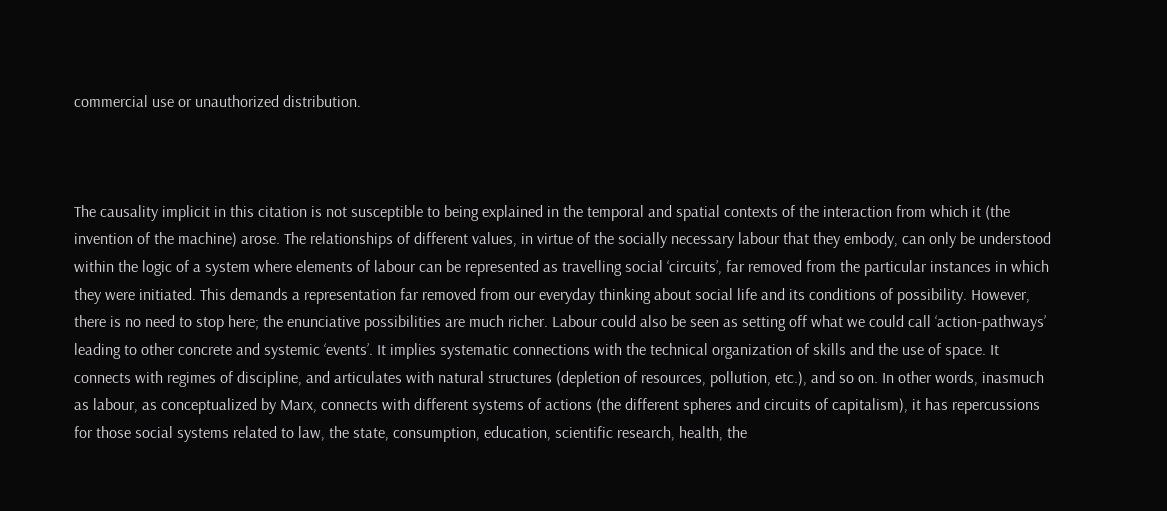commercial use or unauthorized distribution.



The causality implicit in this citation is not susceptible to being explained in the temporal and spatial contexts of the interaction from which it (the invention of the machine) arose. The relationships of different values, in virtue of the socially necessary labour that they embody, can only be understood within the logic of a system where elements of labour can be represented as travelling social ‘circuits’, far removed from the particular instances in which they were initiated. This demands a representation far removed from our everyday thinking about social life and its conditions of possibility. However, there is no need to stop here; the enunciative possibilities are much richer. Labour could also be seen as setting off what we could call ‘action-pathways’ leading to other concrete and systemic ‘events’. It implies systematic connections with the technical organization of skills and the use of space. It connects with regimes of discipline, and articulates with natural structures (depletion of resources, pollution, etc.), and so on. In other words, inasmuch as labour, as conceptualized by Marx, connects with different systems of actions (the different spheres and circuits of capitalism), it has repercussions for those social systems related to law, the state, consumption, education, scientific research, health, the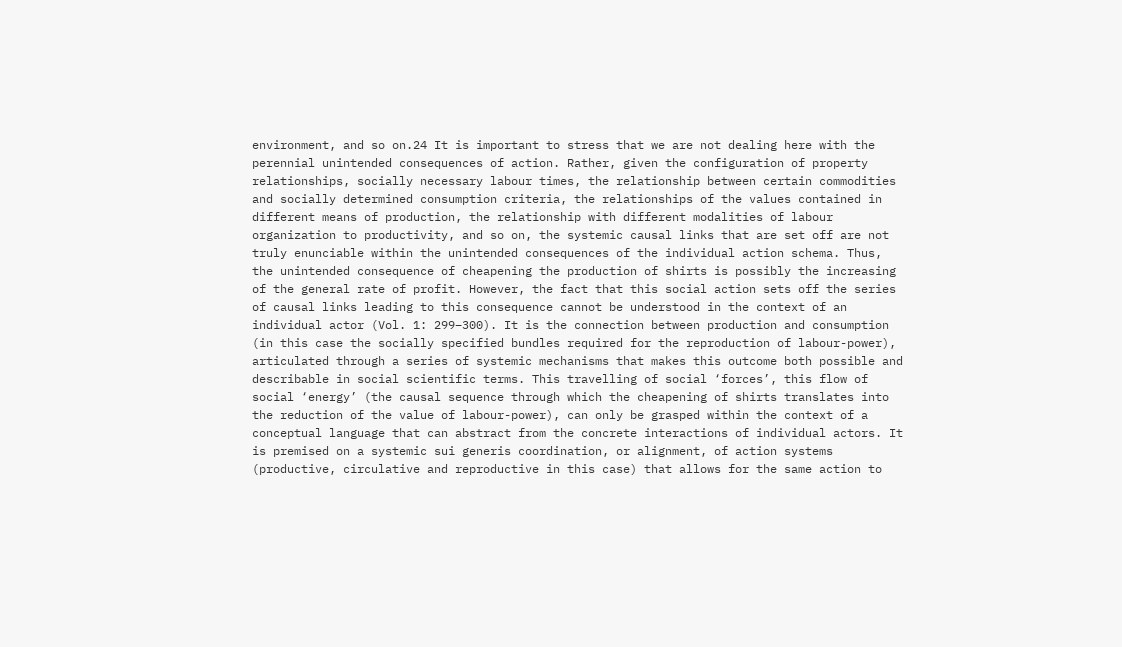environment, and so on.24 It is important to stress that we are not dealing here with the perennial unintended consequences of action. Rather, given the configuration of property relationships, socially necessary labour times, the relationship between certain commodities and socially determined consumption criteria, the relationships of the values contained in different means of production, the relationship with different modalities of labour organization to productivity, and so on, the systemic causal links that are set off are not truly enunciable within the unintended consequences of the individual action schema. Thus, the unintended consequence of cheapening the production of shirts is possibly the increasing of the general rate of profit. However, the fact that this social action sets off the series of causal links leading to this consequence cannot be understood in the context of an individual actor (Vol. 1: 299–300). It is the connection between production and consumption (in this case the socially specified bundles required for the reproduction of labour-power), articulated through a series of systemic mechanisms that makes this outcome both possible and describable in social scientific terms. This travelling of social ‘forces’, this flow of social ‘energy’ (the causal sequence through which the cheapening of shirts translates into the reduction of the value of labour-power), can only be grasped within the context of a conceptual language that can abstract from the concrete interactions of individual actors. It is premised on a systemic sui generis coordination, or alignment, of action systems (productive, circulative and reproductive in this case) that allows for the same action to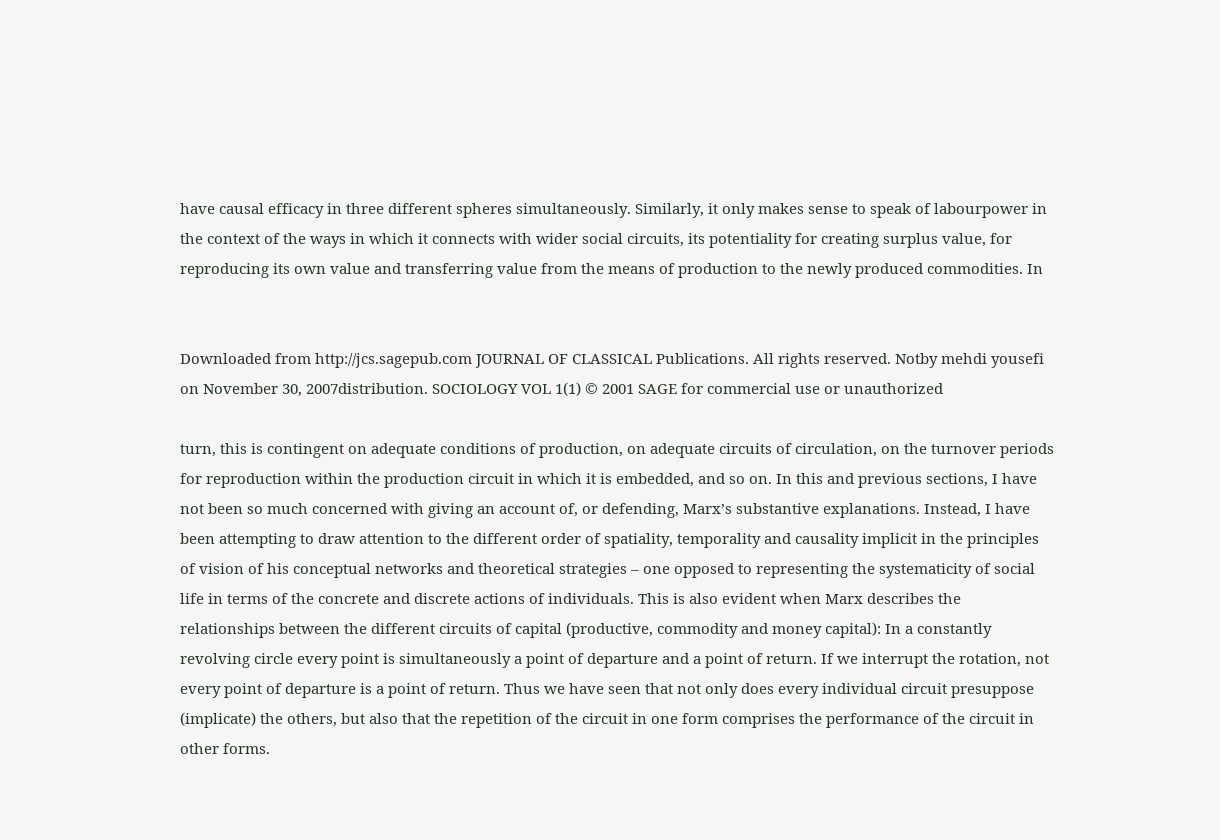have causal efficacy in three different spheres simultaneously. Similarly, it only makes sense to speak of labourpower in the context of the ways in which it connects with wider social circuits, its potentiality for creating surplus value, for reproducing its own value and transferring value from the means of production to the newly produced commodities. In


Downloaded from http://jcs.sagepub.com JOURNAL OF CLASSICAL Publications. All rights reserved. Notby mehdi yousefi on November 30, 2007distribution. SOCIOLOGY VOL 1(1) © 2001 SAGE for commercial use or unauthorized

turn, this is contingent on adequate conditions of production, on adequate circuits of circulation, on the turnover periods for reproduction within the production circuit in which it is embedded, and so on. In this and previous sections, I have not been so much concerned with giving an account of, or defending, Marx’s substantive explanations. Instead, I have been attempting to draw attention to the different order of spatiality, temporality and causality implicit in the principles of vision of his conceptual networks and theoretical strategies – one opposed to representing the systematicity of social life in terms of the concrete and discrete actions of individuals. This is also evident when Marx describes the relationships between the different circuits of capital (productive, commodity and money capital): In a constantly revolving circle every point is simultaneously a point of departure and a point of return. If we interrupt the rotation, not every point of departure is a point of return. Thus we have seen that not only does every individual circuit presuppose (implicate) the others, but also that the repetition of the circuit in one form comprises the performance of the circuit in other forms.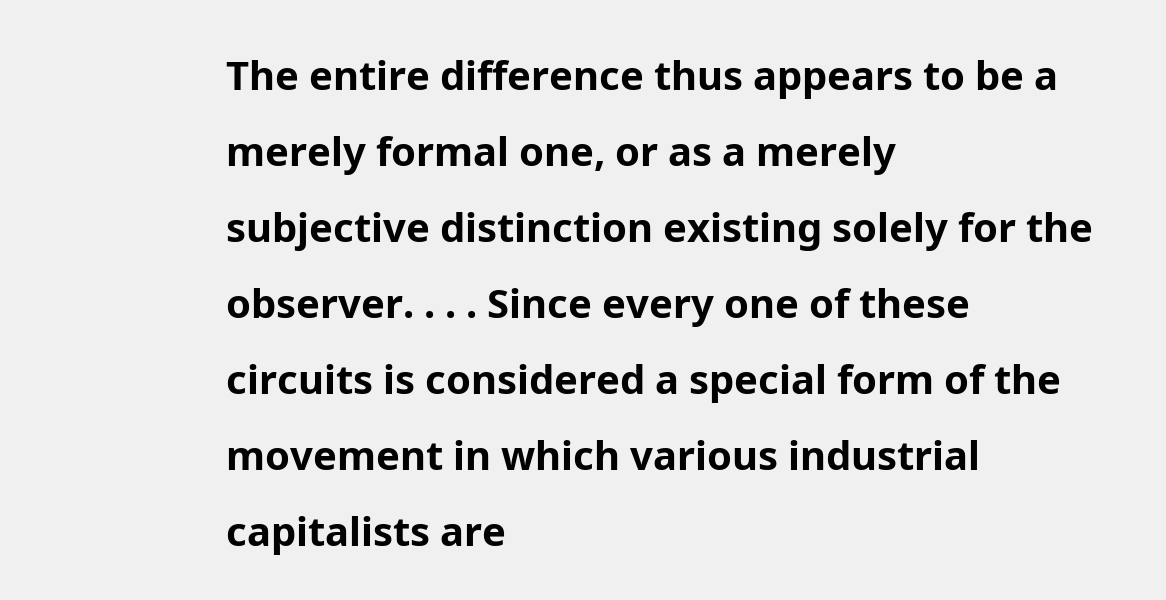The entire difference thus appears to be a merely formal one, or as a merely subjective distinction existing solely for the observer. . . . Since every one of these circuits is considered a special form of the movement in which various industrial capitalists are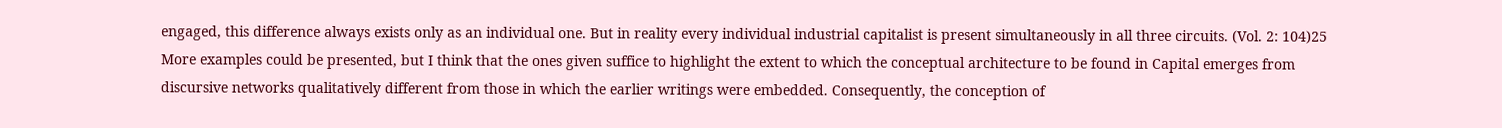engaged, this difference always exists only as an individual one. But in reality every individual industrial capitalist is present simultaneously in all three circuits. (Vol. 2: 104)25 More examples could be presented, but I think that the ones given suffice to highlight the extent to which the conceptual architecture to be found in Capital emerges from discursive networks qualitatively different from those in which the earlier writings were embedded. Consequently, the conception of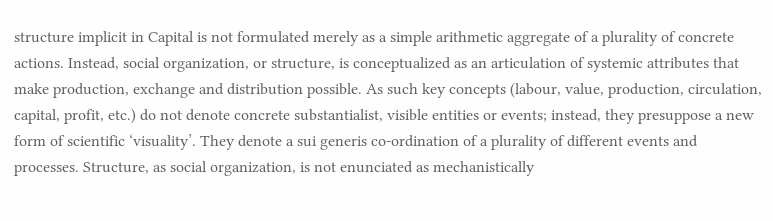structure implicit in Capital is not formulated merely as a simple arithmetic aggregate of a plurality of concrete actions. Instead, social organization, or structure, is conceptualized as an articulation of systemic attributes that make production, exchange and distribution possible. As such key concepts (labour, value, production, circulation, capital, profit, etc.) do not denote concrete substantialist, visible entities or events; instead, they presuppose a new form of scientific ‘visuality’. They denote a sui generis co-ordination of a plurality of different events and processes. Structure, as social organization, is not enunciated as mechanistically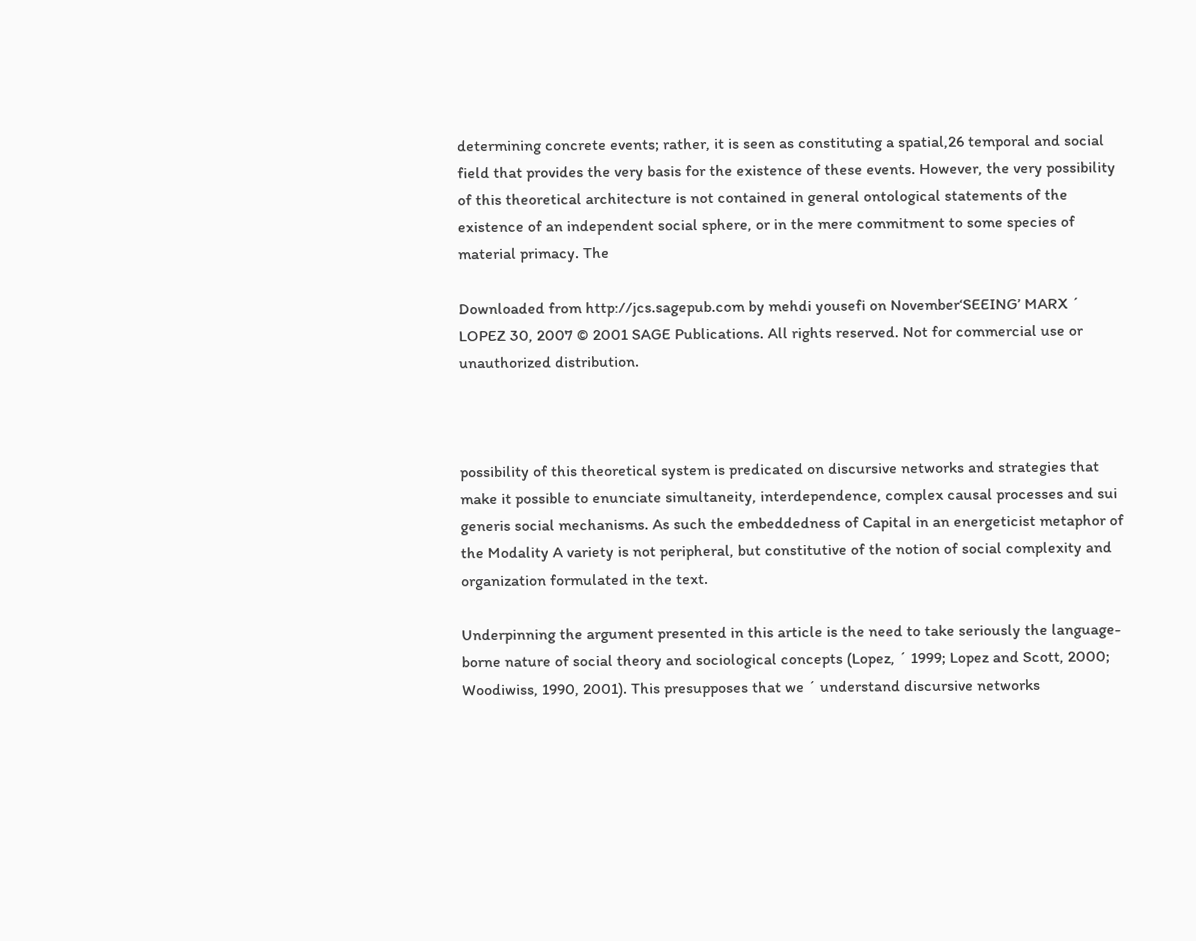determining concrete events; rather, it is seen as constituting a spatial,26 temporal and social field that provides the very basis for the existence of these events. However, the very possibility of this theoretical architecture is not contained in general ontological statements of the existence of an independent social sphere, or in the mere commitment to some species of material primacy. The

Downloaded from http://jcs.sagepub.com by mehdi yousefi on November‘SEEING’ MARX ´ LOPEZ 30, 2007 © 2001 SAGE Publications. All rights reserved. Not for commercial use or unauthorized distribution.



possibility of this theoretical system is predicated on discursive networks and strategies that make it possible to enunciate simultaneity, interdependence, complex causal processes and sui generis social mechanisms. As such the embeddedness of Capital in an energeticist metaphor of the Modality A variety is not peripheral, but constitutive of the notion of social complexity and organization formulated in the text.

Underpinning the argument presented in this article is the need to take seriously the language-borne nature of social theory and sociological concepts (Lopez, ´ 1999; Lopez and Scott, 2000; Woodiwiss, 1990, 2001). This presupposes that we ´ understand discursive networks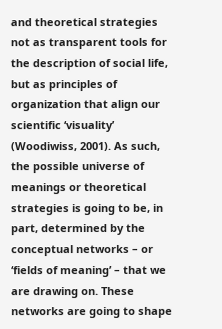and theoretical strategies not as transparent tools for the description of social life, but as principles of organization that align our scientific ‘visuality’ (Woodiwiss, 2001). As such, the possible universe of meanings or theoretical strategies is going to be, in part, determined by the conceptual networks – or ‘fields of meaning’ – that we are drawing on. These networks are going to shape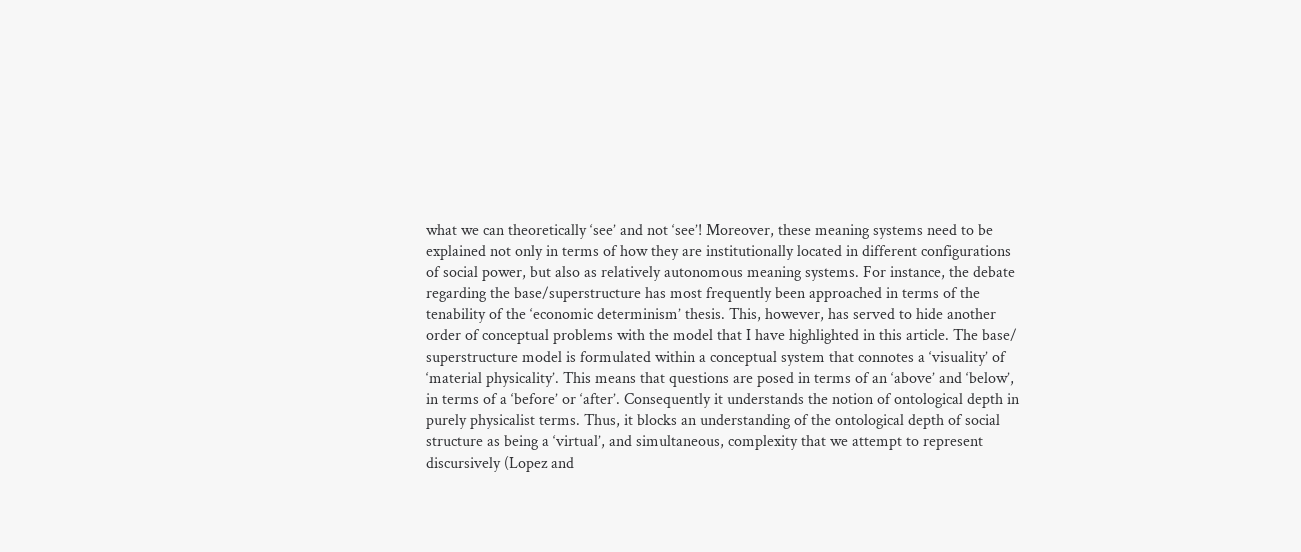what we can theoretically ‘see’ and not ‘see’! Moreover, these meaning systems need to be explained not only in terms of how they are institutionally located in different configurations of social power, but also as relatively autonomous meaning systems. For instance, the debate regarding the base/superstructure has most frequently been approached in terms of the tenability of the ‘economic determinism’ thesis. This, however, has served to hide another order of conceptual problems with the model that I have highlighted in this article. The base/ superstructure model is formulated within a conceptual system that connotes a ‘visuality’ of ‘material physicality’. This means that questions are posed in terms of an ‘above’ and ‘below’, in terms of a ‘before’ or ‘after’. Consequently it understands the notion of ontological depth in purely physicalist terms. Thus, it blocks an understanding of the ontological depth of social structure as being a ‘virtual’, and simultaneous, complexity that we attempt to represent discursively (Lopez and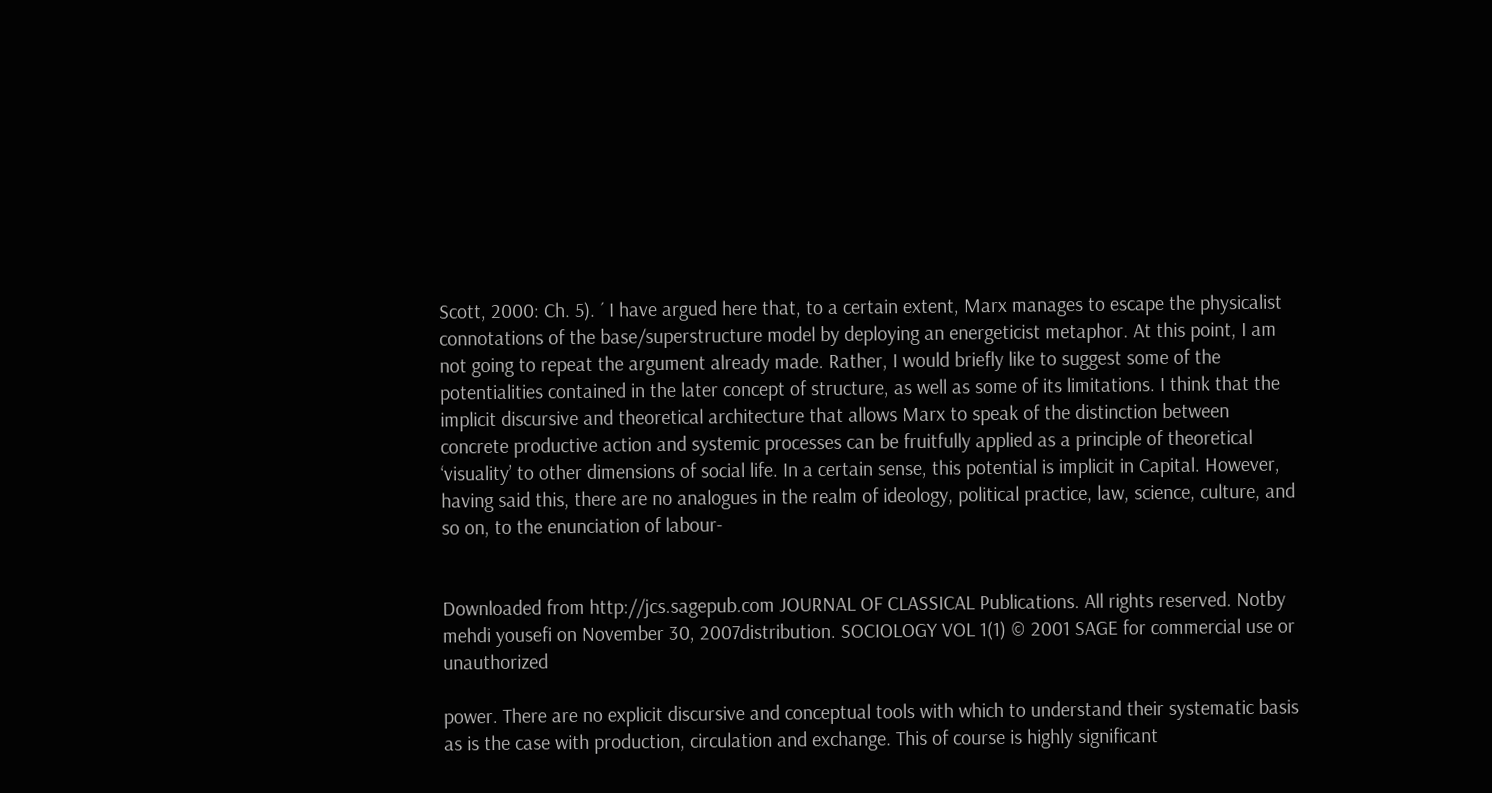Scott, 2000: Ch. 5). ´ I have argued here that, to a certain extent, Marx manages to escape the physicalist connotations of the base/superstructure model by deploying an energeticist metaphor. At this point, I am not going to repeat the argument already made. Rather, I would briefly like to suggest some of the potentialities contained in the later concept of structure, as well as some of its limitations. I think that the implicit discursive and theoretical architecture that allows Marx to speak of the distinction between concrete productive action and systemic processes can be fruitfully applied as a principle of theoretical ‘visuality’ to other dimensions of social life. In a certain sense, this potential is implicit in Capital. However, having said this, there are no analogues in the realm of ideology, political practice, law, science, culture, and so on, to the enunciation of labour-


Downloaded from http://jcs.sagepub.com JOURNAL OF CLASSICAL Publications. All rights reserved. Notby mehdi yousefi on November 30, 2007distribution. SOCIOLOGY VOL 1(1) © 2001 SAGE for commercial use or unauthorized

power. There are no explicit discursive and conceptual tools with which to understand their systematic basis as is the case with production, circulation and exchange. This of course is highly significant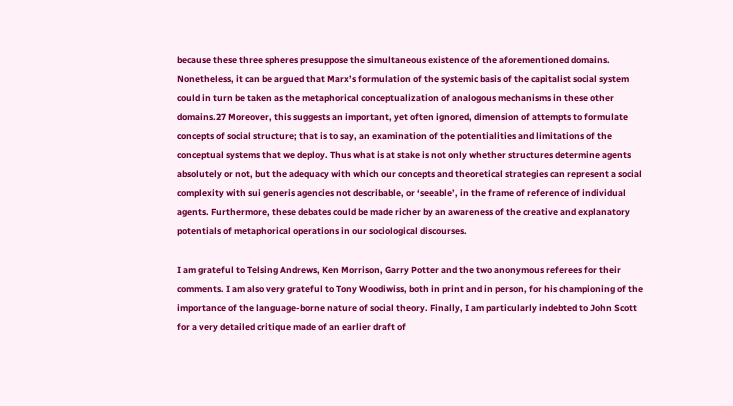because these three spheres presuppose the simultaneous existence of the aforementioned domains. Nonetheless, it can be argued that Marx’s formulation of the systemic basis of the capitalist social system could in turn be taken as the metaphorical conceptualization of analogous mechanisms in these other domains.27 Moreover, this suggests an important, yet often ignored, dimension of attempts to formulate concepts of social structure; that is to say, an examination of the potentialities and limitations of the conceptual systems that we deploy. Thus what is at stake is not only whether structures determine agents absolutely or not, but the adequacy with which our concepts and theoretical strategies can represent a social complexity with sui generis agencies not describable, or ‘seeable’, in the frame of reference of individual agents. Furthermore, these debates could be made richer by an awareness of the creative and explanatory potentials of metaphorical operations in our sociological discourses.

I am grateful to Telsing Andrews, Ken Morrison, Garry Potter and the two anonymous referees for their comments. I am also very grateful to Tony Woodiwiss, both in print and in person, for his championing of the importance of the language-borne nature of social theory. Finally, I am particularly indebted to John Scott for a very detailed critique made of an earlier draft of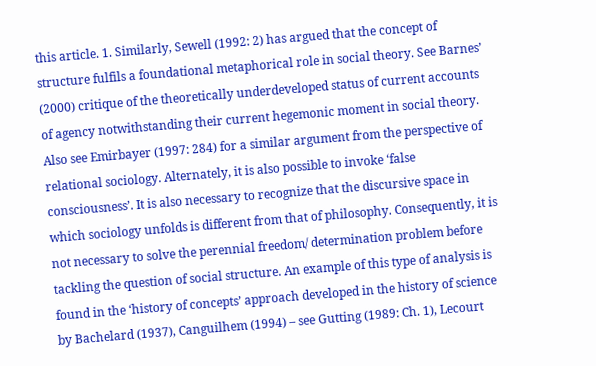this article. 1. Similarly, Sewell (1992: 2) has argued that the concept of structure fulfils a foundational metaphorical role in social theory. See Barnes’ (2000) critique of the theoretically underdeveloped status of current accounts of agency notwithstanding their current hegemonic moment in social theory. Also see Emirbayer (1997: 284) for a similar argument from the perspective of relational sociology. Alternately, it is also possible to invoke ‘false consciousness’. It is also necessary to recognize that the discursive space in which sociology unfolds is different from that of philosophy. Consequently, it is not necessary to solve the perennial freedom/ determination problem before tackling the question of social structure. An example of this type of analysis is found in the ‘history of concepts’ approach developed in the history of science by Bachelard (1937), Canguilhem (1994) – see Gutting (1989: Ch. 1), Lecourt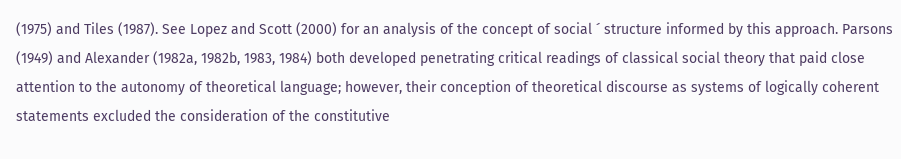(1975) and Tiles (1987). See Lopez and Scott (2000) for an analysis of the concept of social ´ structure informed by this approach. Parsons (1949) and Alexander (1982a, 1982b, 1983, 1984) both developed penetrating critical readings of classical social theory that paid close attention to the autonomy of theoretical language; however, their conception of theoretical discourse as systems of logically coherent statements excluded the consideration of the constitutive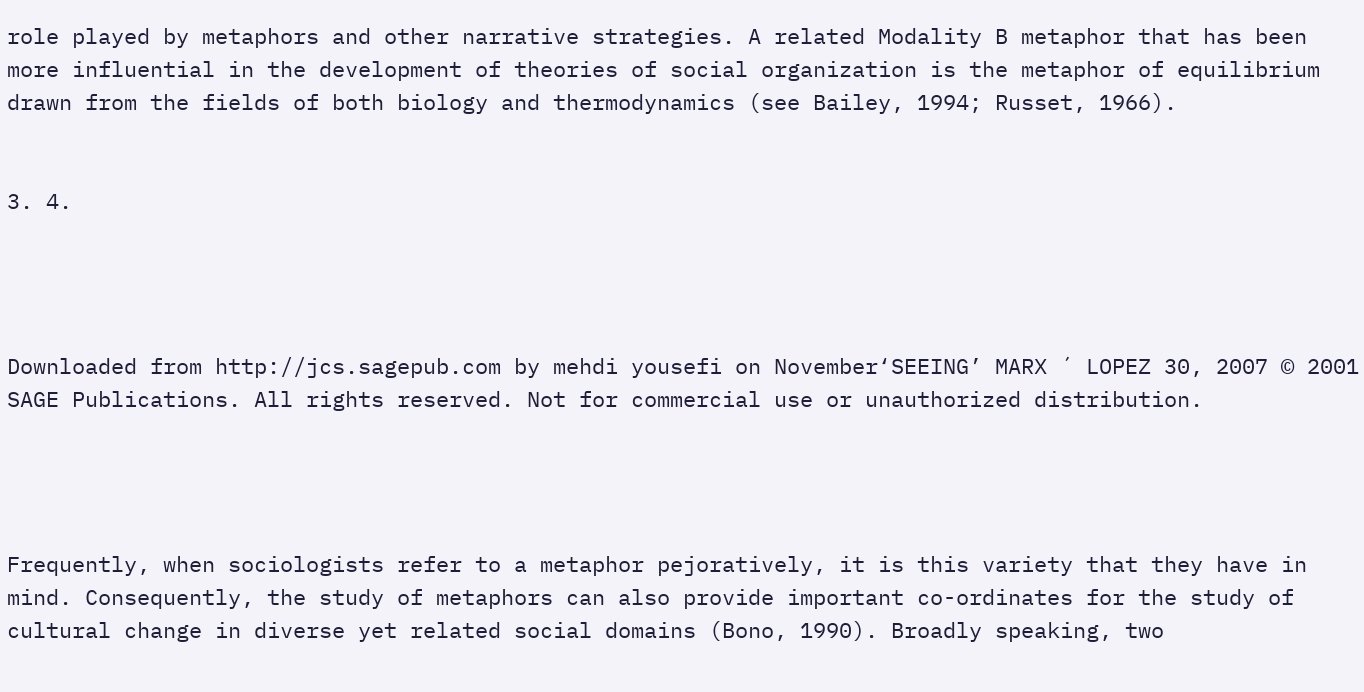role played by metaphors and other narrative strategies. A related Modality B metaphor that has been more influential in the development of theories of social organization is the metaphor of equilibrium drawn from the fields of both biology and thermodynamics (see Bailey, 1994; Russet, 1966).


3. 4.




Downloaded from http://jcs.sagepub.com by mehdi yousefi on November‘SEEING’ MARX ´ LOPEZ 30, 2007 © 2001 SAGE Publications. All rights reserved. Not for commercial use or unauthorized distribution.




Frequently, when sociologists refer to a metaphor pejoratively, it is this variety that they have in mind. Consequently, the study of metaphors can also provide important co-ordinates for the study of cultural change in diverse yet related social domains (Bono, 1990). Broadly speaking, two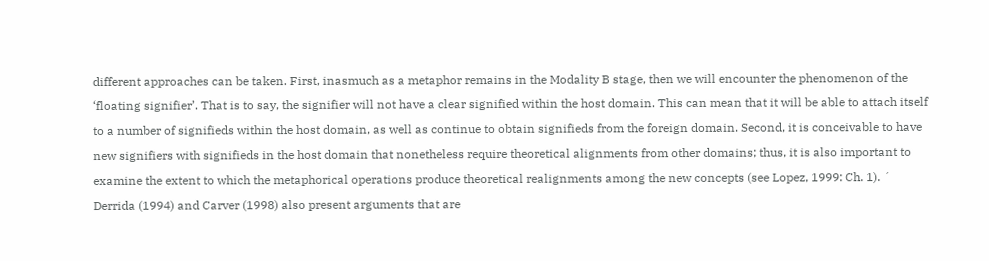different approaches can be taken. First, inasmuch as a metaphor remains in the Modality B stage, then we will encounter the phenomenon of the ‘floating signifier’. That is to say, the signifier will not have a clear signified within the host domain. This can mean that it will be able to attach itself to a number of signifieds within the host domain, as well as continue to obtain signifieds from the foreign domain. Second, it is conceivable to have new signifiers with signifieds in the host domain that nonetheless require theoretical alignments from other domains; thus, it is also important to examine the extent to which the metaphorical operations produce theoretical realignments among the new concepts (see Lopez, 1999: Ch. 1). ´ Derrida (1994) and Carver (1998) also present arguments that are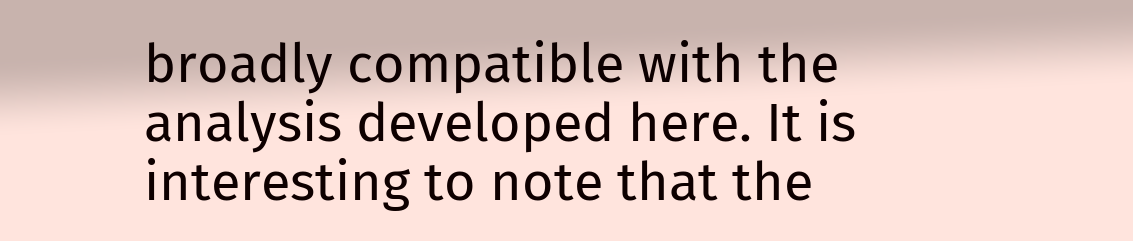broadly compatible with the analysis developed here. It is interesting to note that the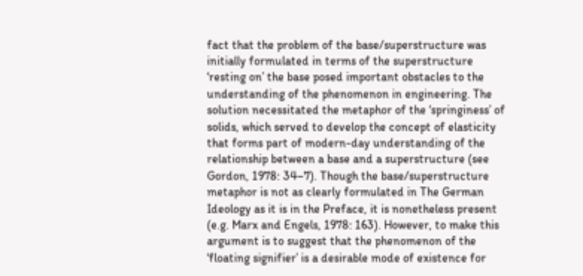fact that the problem of the base/superstructure was initially formulated in terms of the superstructure ‘resting on’ the base posed important obstacles to the understanding of the phenomenon in engineering. The solution necessitated the metaphor of the ‘springiness’ of solids, which served to develop the concept of elasticity that forms part of modern-day understanding of the relationship between a base and a superstructure (see Gordon, 1978: 34–7). Though the base/superstructure metaphor is not as clearly formulated in The German Ideology as it is in the Preface, it is nonetheless present (e.g. Marx and Engels, 1978: 163). However, to make this argument is to suggest that the phenomenon of the ‘floating signifier’ is a desirable mode of existence for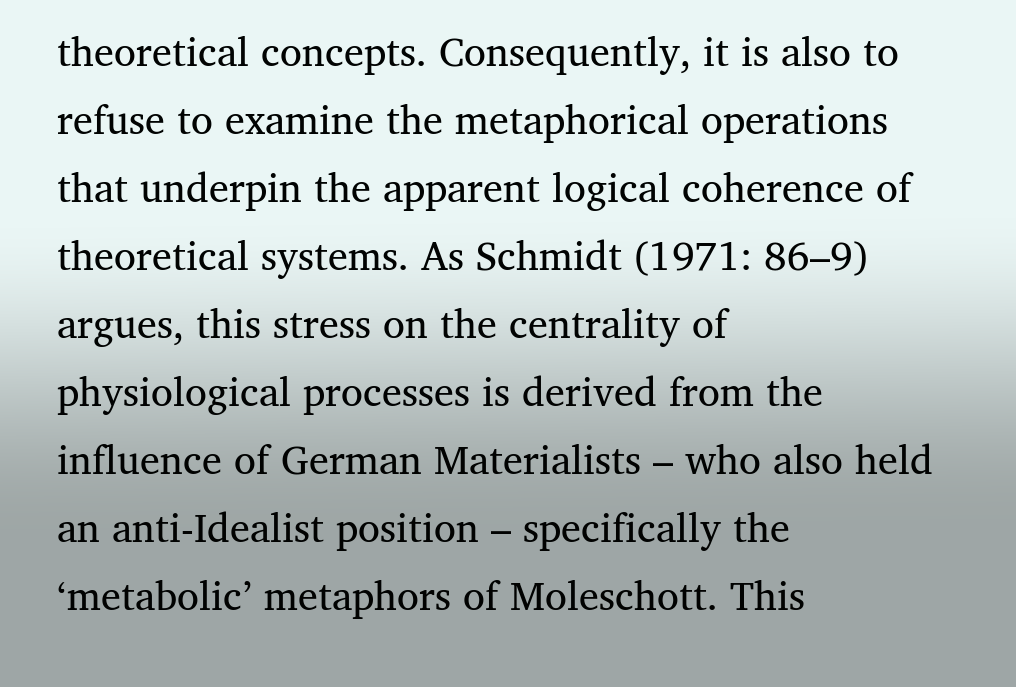theoretical concepts. Consequently, it is also to refuse to examine the metaphorical operations that underpin the apparent logical coherence of theoretical systems. As Schmidt (1971: 86–9) argues, this stress on the centrality of physiological processes is derived from the influence of German Materialists – who also held an anti-Idealist position – specifically the ‘metabolic’ metaphors of Moleschott. This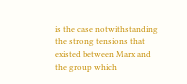is the case notwithstanding the strong tensions that existed between Marx and the group which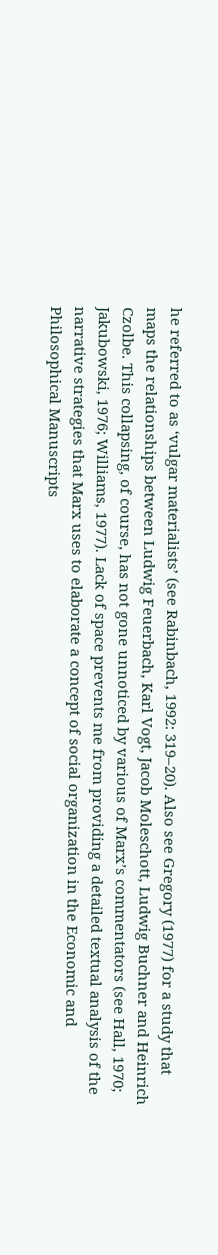he referred to as ‘vulgar materialists’ (see Rabinbach, 1992: 319–20). Also see Gregory (1977) for a study that maps the relationships between Ludwig Feuerbach, Karl Vogt, Jacob Moleschott, Ludwig Buchner and Heinrich Czolbe. This collapsing, of course, has not gone unnoticed by various of Marx’s commentators (see Hall, 1970; Jakubowski, 1976; Williams, 1977). Lack of space prevents me from providing a detailed textual analysis of the narrative strategies that Marx uses to elaborate a concept of social organization in the Economic and Philosophical Manuscripts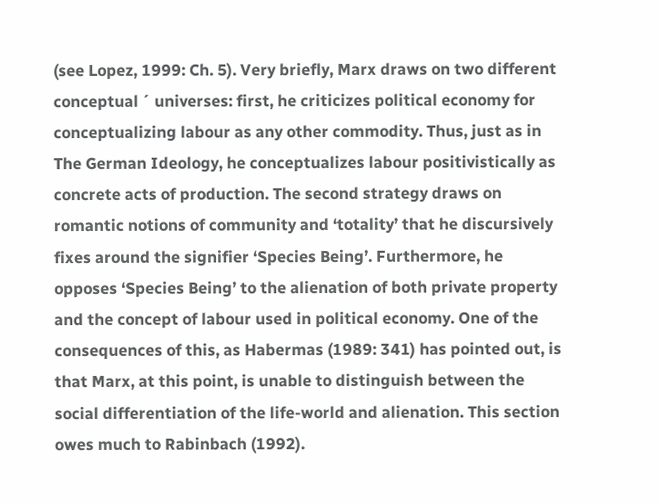(see Lopez, 1999: Ch. 5). Very briefly, Marx draws on two different conceptual ´ universes: first, he criticizes political economy for conceptualizing labour as any other commodity. Thus, just as in The German Ideology, he conceptualizes labour positivistically as concrete acts of production. The second strategy draws on romantic notions of community and ‘totality’ that he discursively fixes around the signifier ‘Species Being’. Furthermore, he opposes ‘Species Being’ to the alienation of both private property and the concept of labour used in political economy. One of the consequences of this, as Habermas (1989: 341) has pointed out, is that Marx, at this point, is unable to distinguish between the social differentiation of the life-world and alienation. This section owes much to Rabinbach (1992).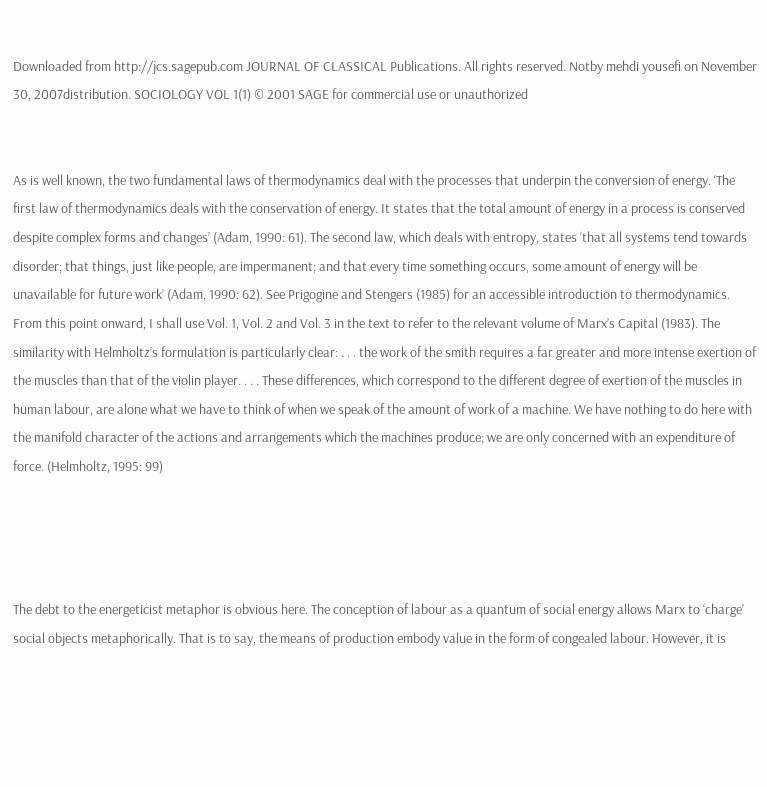Downloaded from http://jcs.sagepub.com JOURNAL OF CLASSICAL Publications. All rights reserved. Notby mehdi yousefi on November 30, 2007distribution. SOCIOLOGY VOL 1(1) © 2001 SAGE for commercial use or unauthorized


As is well known, the two fundamental laws of thermodynamics deal with the processes that underpin the conversion of energy. ‘The first law of thermodynamics deals with the conservation of energy. It states that the total amount of energy in a process is conserved despite complex forms and changes’ (Adam, 1990: 61). The second law, which deals with entropy, states ‘that all systems tend towards disorder; that things, just like people, are impermanent; and that every time something occurs, some amount of energy will be unavailable for future work’ (Adam, 1990: 62). See Prigogine and Stengers (1985) for an accessible introduction to thermodynamics. From this point onward, I shall use Vol. 1, Vol. 2 and Vol. 3 in the text to refer to the relevant volume of Marx’s Capital (1983). The similarity with Helmholtz’s formulation is particularly clear: . . . the work of the smith requires a far greater and more intense exertion of the muscles than that of the violin player. . . . These differences, which correspond to the different degree of exertion of the muscles in human labour, are alone what we have to think of when we speak of the amount of work of a machine. We have nothing to do here with the manifold character of the actions and arrangements which the machines produce; we are only concerned with an expenditure of force. (Helmholtz, 1995: 99)




The debt to the energeticist metaphor is obvious here. The conception of labour as a quantum of social energy allows Marx to ‘charge’ social objects metaphorically. That is to say, the means of production embody value in the form of congealed labour. However, it is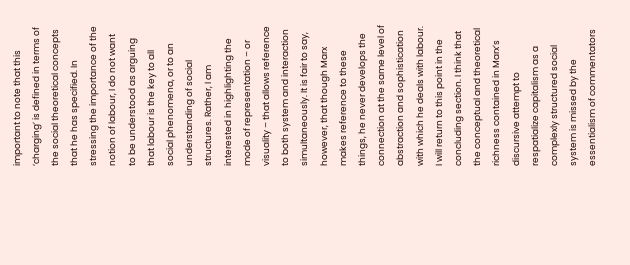important to note that this ‘charging’ is defined in terms of the social theoretical concepts that he has specified. In stressing the importance of the notion of labour, I do not want to be understood as arguing that labour is the key to all social phenomena, or to an understanding of social structures. Rather, I am interested in highlighting the mode of representation – or visuality – that allows reference to both system and interaction simultaneously. It is fair to say, however, that though Marx makes reference to these things, he never develops the connection at the same level of abstraction and sophistication with which he deals with labour. I will return to this point in the concluding section. I think that the conceptual and theoretical richness contained in Marx’s discursive attempt to respatialize capitalism as a complexly structured social system is missed by the essentialism of commentators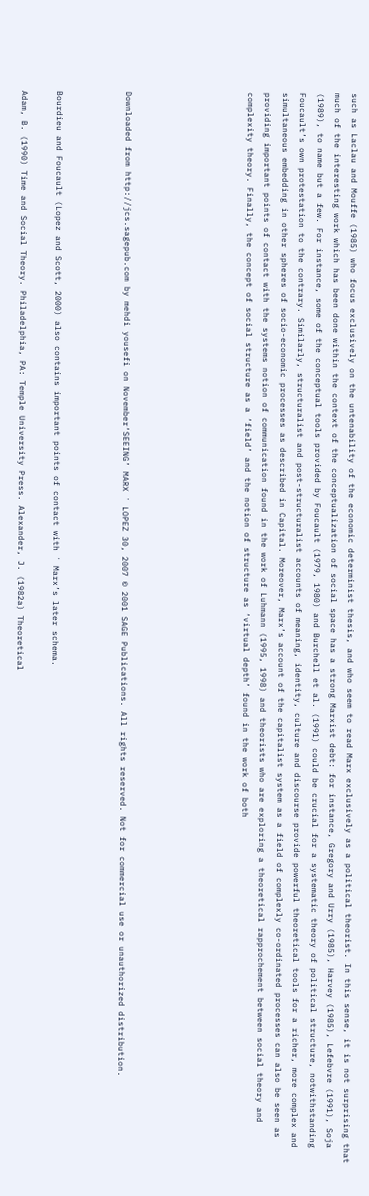such as Laclau and Mouffe (1985) who focus exclusively on the untenability of the economic determinist thesis, and who seem to read Marx exclusively as a political theorist. In this sense, it is not surprising that much of the interesting work which has been done within the context of the conceptualization of social space has a strong Marxist debt: for instance, Gregory and Urry (1985), Harvey (1985), Lefebvre (1991), Soja (1989), to name but a few. For instance, some of the conceptual tools provided by Foucault (1979, 1980) and Burchell et al. (1991) could be crucial for a systematic theory of political structure, notwithstanding Foucault’s own protestation to the contrary. Similarly, structuralist and post-structuralist accounts of meaning, identity, culture and discourse provide powerful theoretical tools for a richer, more complex and simultaneous embedding in other spheres of socio-economic processes as described in Capital. Moreover, Marx’s account of the capitalist system as a field of complexly co-ordinated processes can also be seen as providing important points of contact with the systems notion of communication found in the work of Luhmann (1995, 1998) and theorists who are exploring a theoretical rapprochement between social theory and complexity theory. Finally, the concept of social structure as a ‘field’ and the notion of structure as ‘virtual depth’ found in the work of both






Downloaded from http://jcs.sagepub.com by mehdi yousefi on November‘SEEING’ MARX ´ LOPEZ 30, 2007 © 2001 SAGE Publications. All rights reserved. Not for commercial use or unauthorized distribution.



Bourdieu and Foucault (Lopez and Scott, 2000) also contains important points of contact with ´ Marx’s later schema.

Adam, B. (1990) Time and Social Theory. Philadelphia, PA: Temple University Press. Alexander, J. (1982a) Theoretical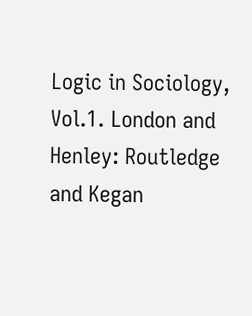Logic in Sociology, Vol.1. London and Henley: Routledge and Kegan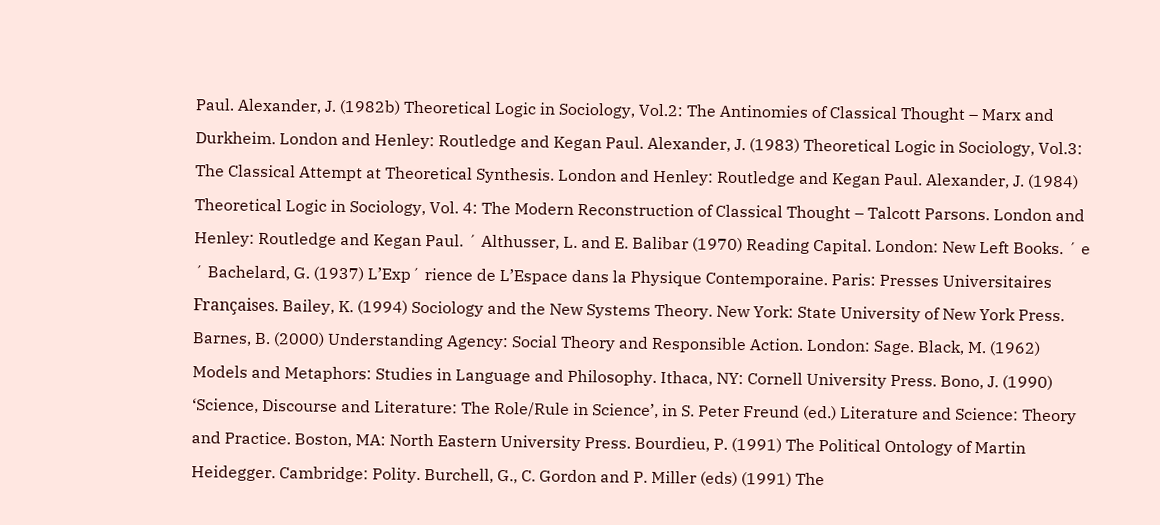Paul. Alexander, J. (1982b) Theoretical Logic in Sociology, Vol.2: The Antinomies of Classical Thought – Marx and Durkheim. London and Henley: Routledge and Kegan Paul. Alexander, J. (1983) Theoretical Logic in Sociology, Vol.3: The Classical Attempt at Theoretical Synthesis. London and Henley: Routledge and Kegan Paul. Alexander, J. (1984) Theoretical Logic in Sociology, Vol. 4: The Modern Reconstruction of Classical Thought – Talcott Parsons. London and Henley: Routledge and Kegan Paul. ´ Althusser, L. and E. Balibar (1970) Reading Capital. London: New Left Books. ´ e ´ Bachelard, G. (1937) L’Exp´ rience de L’Espace dans la Physique Contemporaine. Paris: Presses Universitaires Françaises. Bailey, K. (1994) Sociology and the New Systems Theory. New York: State University of New York Press. Barnes, B. (2000) Understanding Agency: Social Theory and Responsible Action. London: Sage. Black, M. (1962) Models and Metaphors: Studies in Language and Philosophy. Ithaca, NY: Cornell University Press. Bono, J. (1990) ‘Science, Discourse and Literature: The Role/Rule in Science’, in S. Peter Freund (ed.) Literature and Science: Theory and Practice. Boston, MA: North Eastern University Press. Bourdieu, P. (1991) The Political Ontology of Martin Heidegger. Cambridge: Polity. Burchell, G., C. Gordon and P. Miller (eds) (1991) The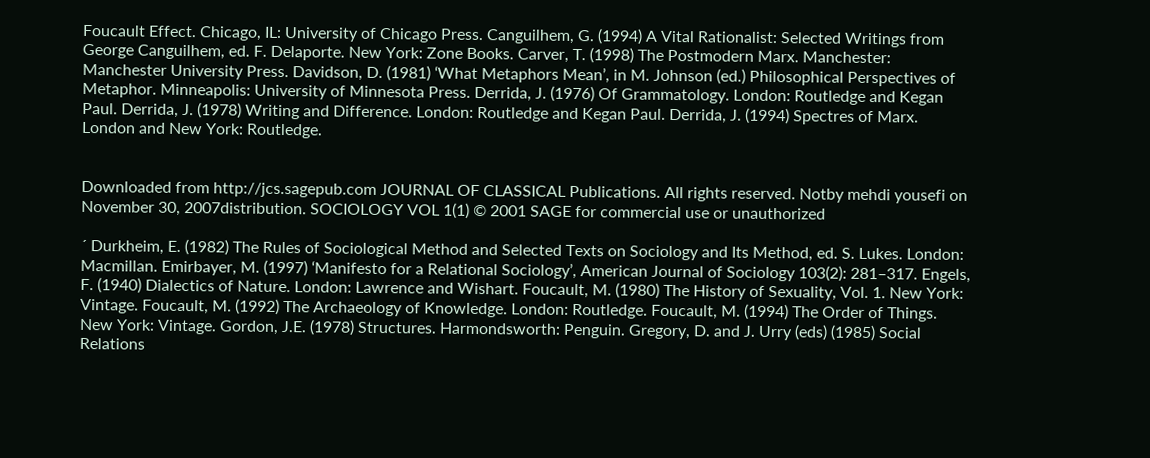Foucault Effect. Chicago, IL: University of Chicago Press. Canguilhem, G. (1994) A Vital Rationalist: Selected Writings from George Canguilhem, ed. F. Delaporte. New York: Zone Books. Carver, T. (1998) The Postmodern Marx. Manchester: Manchester University Press. Davidson, D. (1981) ‘What Metaphors Mean’, in M. Johnson (ed.) Philosophical Perspectives of Metaphor. Minneapolis: University of Minnesota Press. Derrida, J. (1976) Of Grammatology. London: Routledge and Kegan Paul. Derrida, J. (1978) Writing and Difference. London: Routledge and Kegan Paul. Derrida, J. (1994) Spectres of Marx. London and New York: Routledge.


Downloaded from http://jcs.sagepub.com JOURNAL OF CLASSICAL Publications. All rights reserved. Notby mehdi yousefi on November 30, 2007distribution. SOCIOLOGY VOL 1(1) © 2001 SAGE for commercial use or unauthorized

´ Durkheim, E. (1982) The Rules of Sociological Method and Selected Texts on Sociology and Its Method, ed. S. Lukes. London: Macmillan. Emirbayer, M. (1997) ‘Manifesto for a Relational Sociology’, American Journal of Sociology 103(2): 281–317. Engels, F. (1940) Dialectics of Nature. London: Lawrence and Wishart. Foucault, M. (1980) The History of Sexuality, Vol. 1. New York: Vintage. Foucault, M. (1992) The Archaeology of Knowledge. London: Routledge. Foucault, M. (1994) The Order of Things. New York: Vintage. Gordon, J.E. (1978) Structures. Harmondsworth: Penguin. Gregory, D. and J. Urry (eds) (1985) Social Relations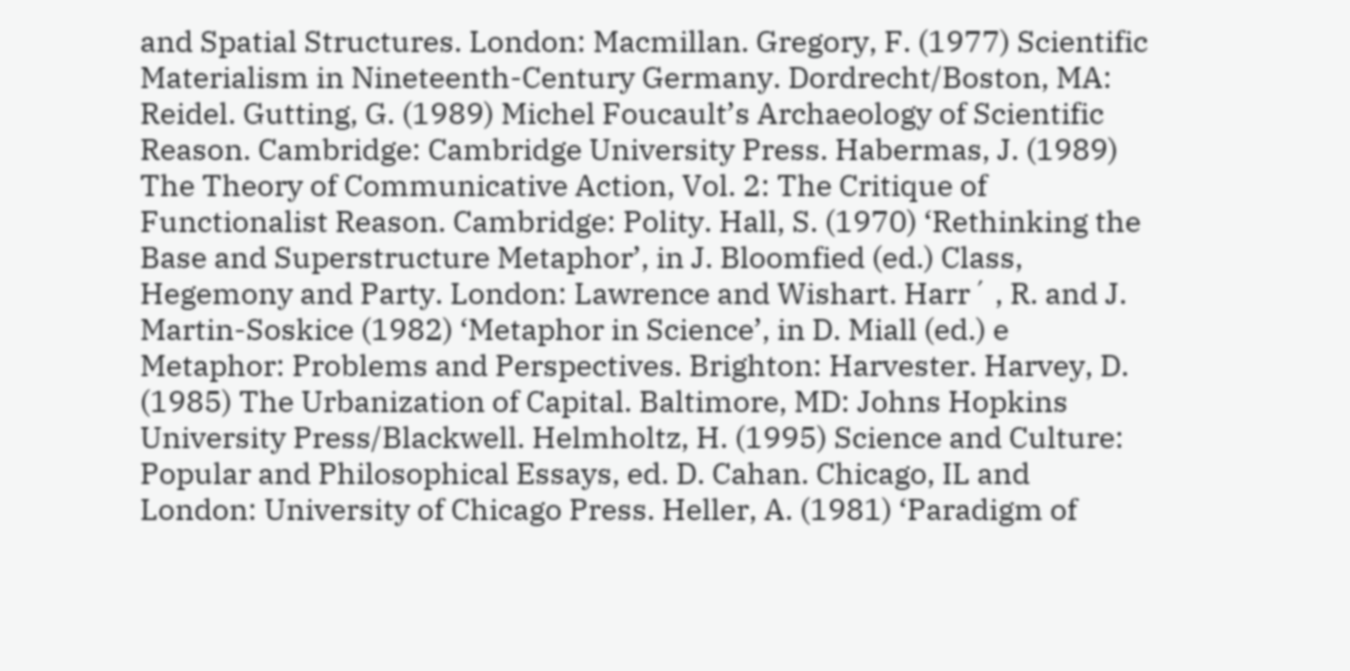and Spatial Structures. London: Macmillan. Gregory, F. (1977) Scientific Materialism in Nineteenth-Century Germany. Dordrecht/Boston, MA: Reidel. Gutting, G. (1989) Michel Foucault’s Archaeology of Scientific Reason. Cambridge: Cambridge University Press. Habermas, J. (1989) The Theory of Communicative Action, Vol. 2: The Critique of Functionalist Reason. Cambridge: Polity. Hall, S. (1970) ‘Rethinking the Base and Superstructure Metaphor’, in J. Bloomfied (ed.) Class, Hegemony and Party. London: Lawrence and Wishart. Harr´ , R. and J. Martin-Soskice (1982) ‘Metaphor in Science’, in D. Miall (ed.) e Metaphor: Problems and Perspectives. Brighton: Harvester. Harvey, D. (1985) The Urbanization of Capital. Baltimore, MD: Johns Hopkins University Press/Blackwell. Helmholtz, H. (1995) Science and Culture: Popular and Philosophical Essays, ed. D. Cahan. Chicago, IL and London: University of Chicago Press. Heller, A. (1981) ‘Paradigm of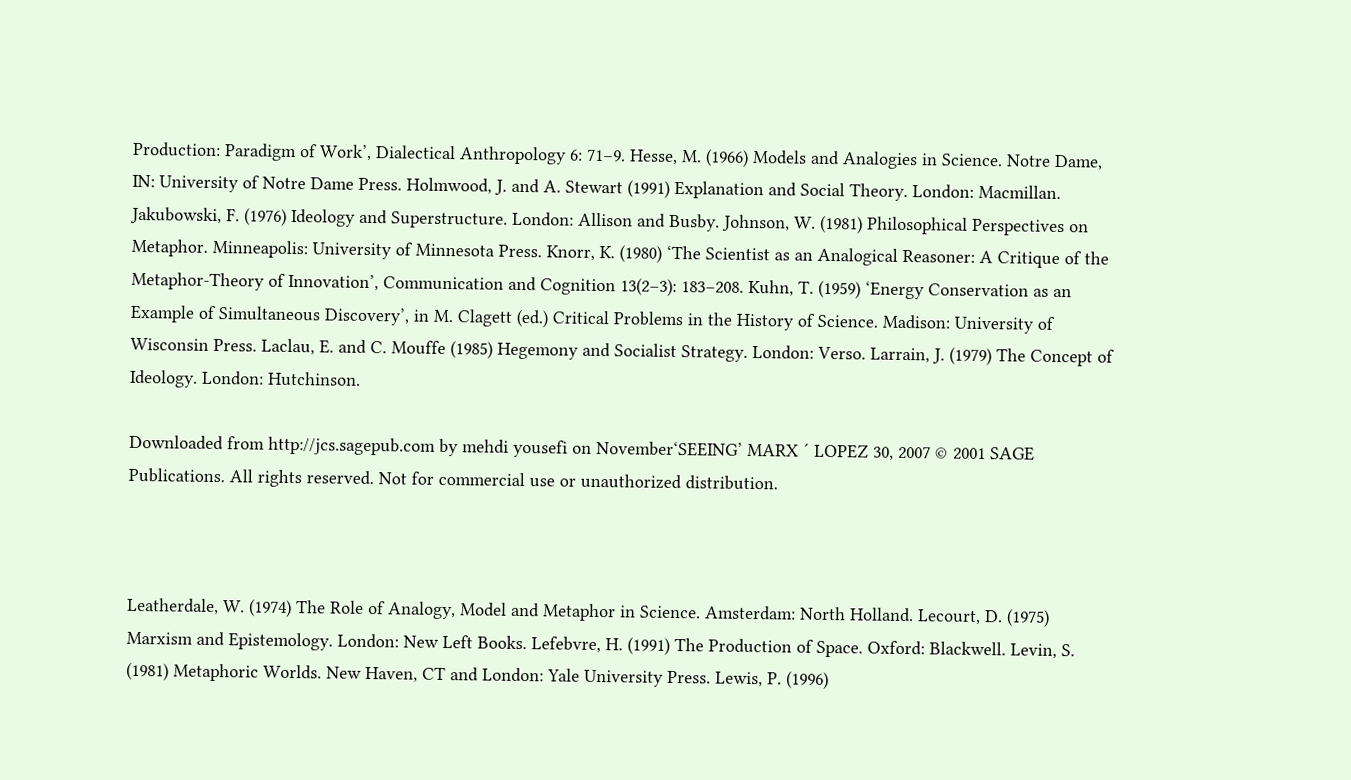Production: Paradigm of Work’, Dialectical Anthropology 6: 71–9. Hesse, M. (1966) Models and Analogies in Science. Notre Dame, IN: University of Notre Dame Press. Holmwood, J. and A. Stewart (1991) Explanation and Social Theory. London: Macmillan. Jakubowski, F. (1976) Ideology and Superstructure. London: Allison and Busby. Johnson, W. (1981) Philosophical Perspectives on Metaphor. Minneapolis: University of Minnesota Press. Knorr, K. (1980) ‘The Scientist as an Analogical Reasoner: A Critique of the Metaphor-Theory of Innovation’, Communication and Cognition 13(2–3): 183–208. Kuhn, T. (1959) ‘Energy Conservation as an Example of Simultaneous Discovery’, in M. Clagett (ed.) Critical Problems in the History of Science. Madison: University of Wisconsin Press. Laclau, E. and C. Mouffe (1985) Hegemony and Socialist Strategy. London: Verso. Larrain, J. (1979) The Concept of Ideology. London: Hutchinson.

Downloaded from http://jcs.sagepub.com by mehdi yousefi on November‘SEEING’ MARX ´ LOPEZ 30, 2007 © 2001 SAGE Publications. All rights reserved. Not for commercial use or unauthorized distribution.



Leatherdale, W. (1974) The Role of Analogy, Model and Metaphor in Science. Amsterdam: North Holland. Lecourt, D. (1975) Marxism and Epistemology. London: New Left Books. Lefebvre, H. (1991) The Production of Space. Oxford: Blackwell. Levin, S. (1981) Metaphoric Worlds. New Haven, CT and London: Yale University Press. Lewis, P. (1996)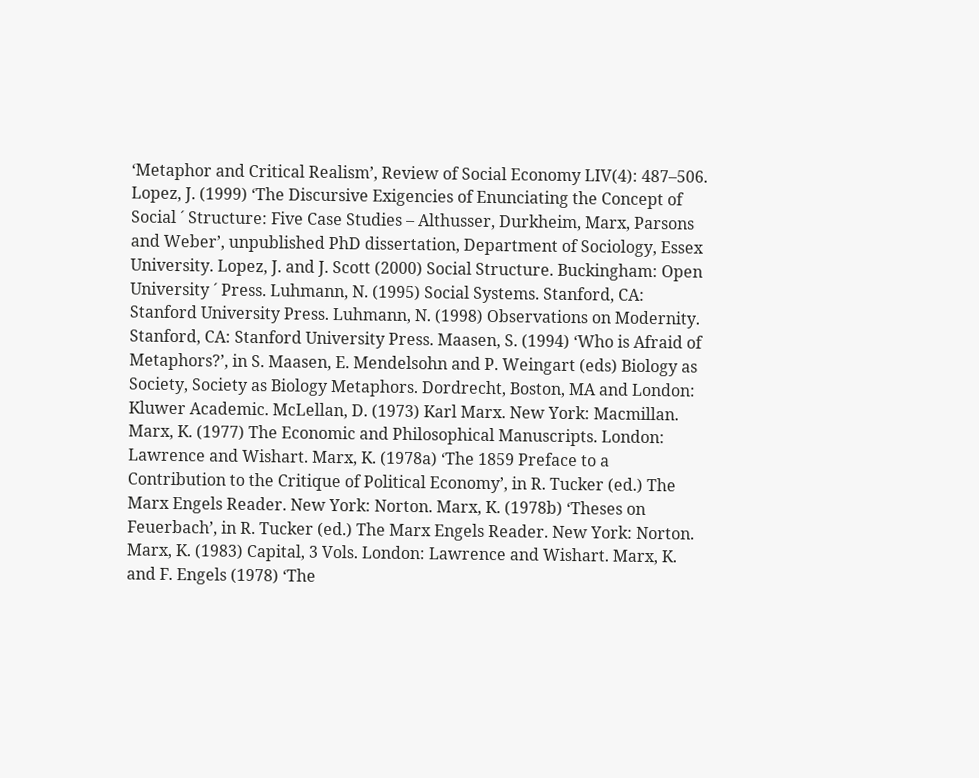‘Metaphor and Critical Realism’, Review of Social Economy LIV(4): 487–506. Lopez, J. (1999) ‘The Discursive Exigencies of Enunciating the Concept of Social ´ Structure: Five Case Studies – Althusser, Durkheim, Marx, Parsons and Weber’, unpublished PhD dissertation, Department of Sociology, Essex University. Lopez, J. and J. Scott (2000) Social Structure. Buckingham: Open University ´ Press. Luhmann, N. (1995) Social Systems. Stanford, CA: Stanford University Press. Luhmann, N. (1998) Observations on Modernity. Stanford, CA: Stanford University Press. Maasen, S. (1994) ‘Who is Afraid of Metaphors?’, in S. Maasen, E. Mendelsohn and P. Weingart (eds) Biology as Society, Society as Biology Metaphors. Dordrecht, Boston, MA and London: Kluwer Academic. McLellan, D. (1973) Karl Marx. New York: Macmillan. Marx, K. (1977) The Economic and Philosophical Manuscripts. London: Lawrence and Wishart. Marx, K. (1978a) ‘The 1859 Preface to a Contribution to the Critique of Political Economy’, in R. Tucker (ed.) The Marx Engels Reader. New York: Norton. Marx, K. (1978b) ‘Theses on Feuerbach’, in R. Tucker (ed.) The Marx Engels Reader. New York: Norton. Marx, K. (1983) Capital, 3 Vols. London: Lawrence and Wishart. Marx, K. and F. Engels (1978) ‘The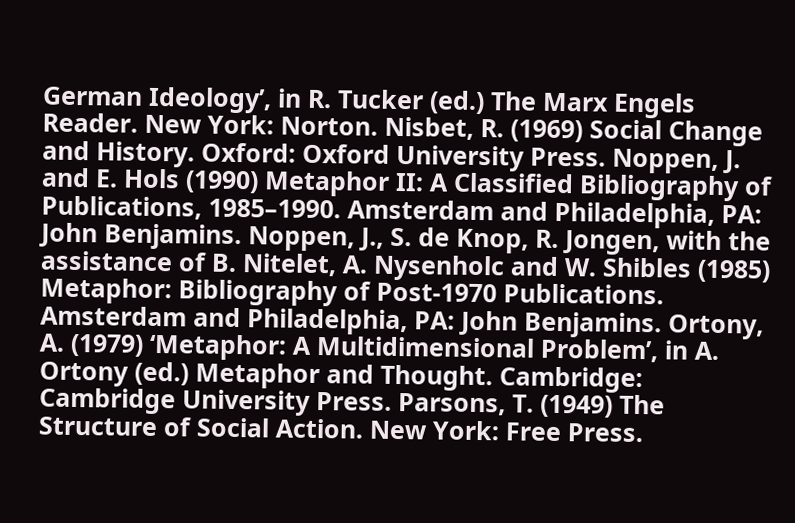German Ideology’, in R. Tucker (ed.) The Marx Engels Reader. New York: Norton. Nisbet, R. (1969) Social Change and History. Oxford: Oxford University Press. Noppen, J. and E. Hols (1990) Metaphor II: A Classified Bibliography of Publications, 1985–1990. Amsterdam and Philadelphia, PA: John Benjamins. Noppen, J., S. de Knop, R. Jongen, with the assistance of B. Nitelet, A. Nysenholc and W. Shibles (1985) Metaphor: Bibliography of Post-1970 Publications. Amsterdam and Philadelphia, PA: John Benjamins. Ortony, A. (1979) ‘Metaphor: A Multidimensional Problem’, in A. Ortony (ed.) Metaphor and Thought. Cambridge: Cambridge University Press. Parsons, T. (1949) The Structure of Social Action. New York: Free Press.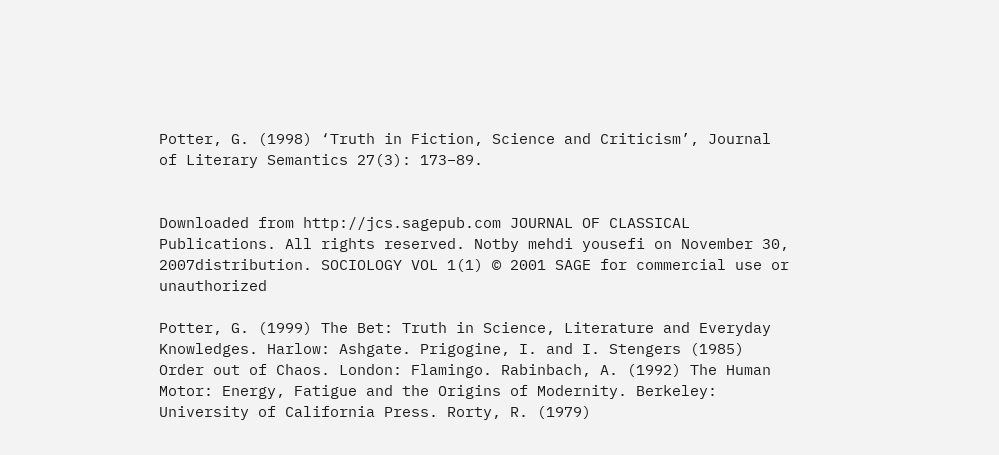Potter, G. (1998) ‘Truth in Fiction, Science and Criticism’, Journal of Literary Semantics 27(3): 173–89.


Downloaded from http://jcs.sagepub.com JOURNAL OF CLASSICAL Publications. All rights reserved. Notby mehdi yousefi on November 30, 2007distribution. SOCIOLOGY VOL 1(1) © 2001 SAGE for commercial use or unauthorized

Potter, G. (1999) The Bet: Truth in Science, Literature and Everyday Knowledges. Harlow: Ashgate. Prigogine, I. and I. Stengers (1985) Order out of Chaos. London: Flamingo. Rabinbach, A. (1992) The Human Motor: Energy, Fatigue and the Origins of Modernity. Berkeley: University of California Press. Rorty, R. (1979)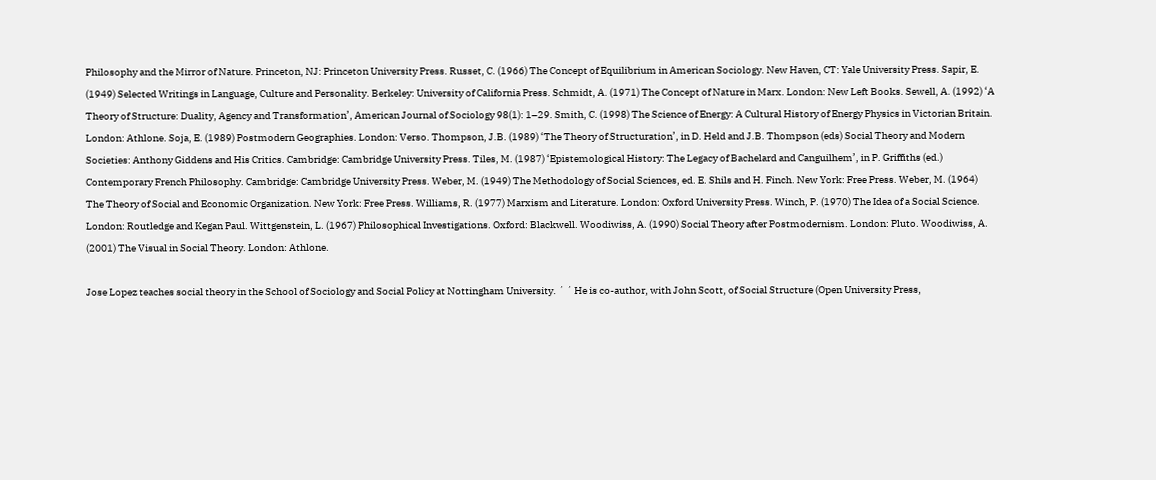Philosophy and the Mirror of Nature. Princeton, NJ: Princeton University Press. Russet, C. (1966) The Concept of Equilibrium in American Sociology. New Haven, CT: Yale University Press. Sapir, E. (1949) Selected Writings in Language, Culture and Personality. Berkeley: University of California Press. Schmidt, A. (1971) The Concept of Nature in Marx. London: New Left Books. Sewell, A. (1992) ‘A Theory of Structure: Duality, Agency and Transformation’, American Journal of Sociology 98(1): 1–29. Smith, C. (1998) The Science of Energy: A Cultural History of Energy Physics in Victorian Britain. London: Athlone. Soja, E. (1989) Postmodern Geographies. London: Verso. Thompson, J.B. (1989) ‘The Theory of Structuration’, in D. Held and J.B. Thompson (eds) Social Theory and Modern Societies: Anthony Giddens and His Critics. Cambridge: Cambridge University Press. Tiles, M. (1987) ‘Epistemological History: The Legacy of Bachelard and Canguilhem’, in P. Griffiths (ed.) Contemporary French Philosophy. Cambridge: Cambridge University Press. Weber, M. (1949) The Methodology of Social Sciences, ed. E. Shils and H. Finch. New York: Free Press. Weber, M. (1964) The Theory of Social and Economic Organization. New York: Free Press. Williams, R. (1977) Marxism and Literature. London: Oxford University Press. Winch, P. (1970) The Idea of a Social Science. London: Routledge and Kegan Paul. Wittgenstein, L. (1967) Philosophical Investigations. Oxford: Blackwell. Woodiwiss, A. (1990) Social Theory after Postmodernism. London: Pluto. Woodiwiss, A. (2001) The Visual in Social Theory. London: Athlone.

Jose Lopez teaches social theory in the School of Sociology and Social Policy at Nottingham University. ´ ´ He is co-author, with John Scott, of Social Structure (Open University Press,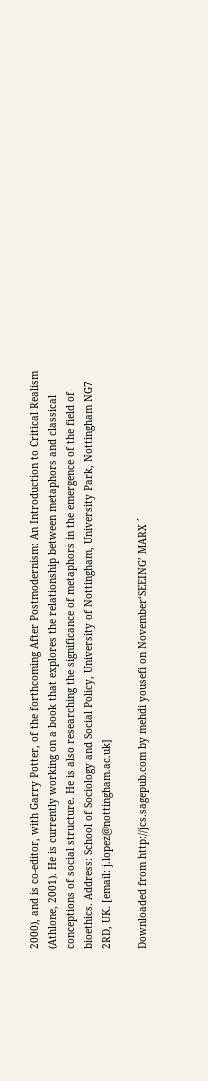2000), and is co-editor, with Garry Potter, of the forthcoming After Postmodernism: An Introduction to Critical Realism (Athlone, 2001). He is currently working on a book that explores the relationship between metaphors and classical conceptions of social structure. He is also researching the significance of metaphors in the emergence of the field of bioethics. Address: School of Sociology and Social Policy, University of Nottingham, University Park, Nottingham NG7 2RD, UK. [email: j.lopez@nottingham.ac.uk]

Downloaded from http://jcs.sagepub.com by mehdi yousefi on November‘SEEING’ MARX ´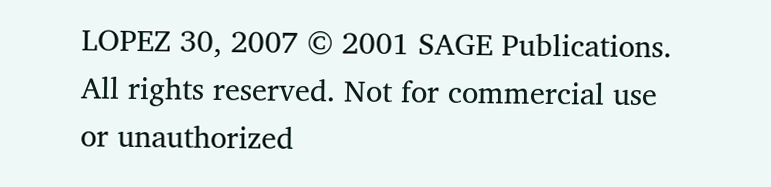LOPEZ 30, 2007 © 2001 SAGE Publications. All rights reserved. Not for commercial use or unauthorized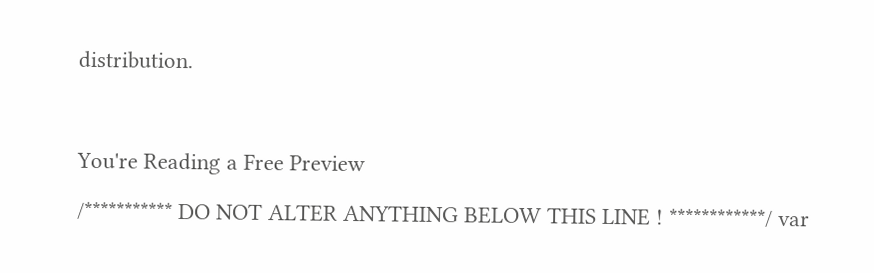distribution.



You're Reading a Free Preview

/*********** DO NOT ALTER ANYTHING BELOW THIS LINE ! ************/ var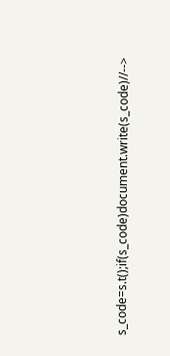s_code=s.t();if(s_code)document.write(s_code)//-->